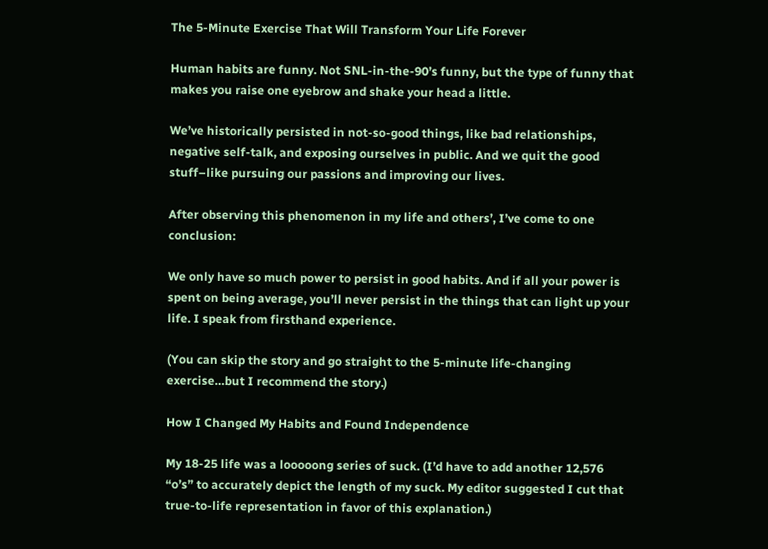The 5-Minute Exercise That Will Transform Your Life Forever

Human habits are funny. Not SNL-in-the-90’s funny, but the type of funny that makes you raise one eyebrow and shake your head a little.

We’ve historically persisted in not-so-good things, like bad relationships, negative self-talk, and exposing ourselves in public. And we quit the good stuff–like pursuing our passions and improving our lives.

After observing this phenomenon in my life and others’, I’ve come to one conclusion:

We only have so much power to persist in good habits. And if all your power is spent on being average, you’ll never persist in the things that can light up your life. I speak from firsthand experience.

(You can skip the story and go straight to the 5-minute life-changing exercise…but I recommend the story.)

How I Changed My Habits and Found Independence

My 18-25 life was a looooong series of suck. (I’d have to add another 12,576 “o’s” to accurately depict the length of my suck. My editor suggested I cut that true-to-life representation in favor of this explanation.)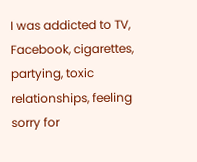I was addicted to TV, Facebook, cigarettes, partying, toxic relationships, feeling sorry for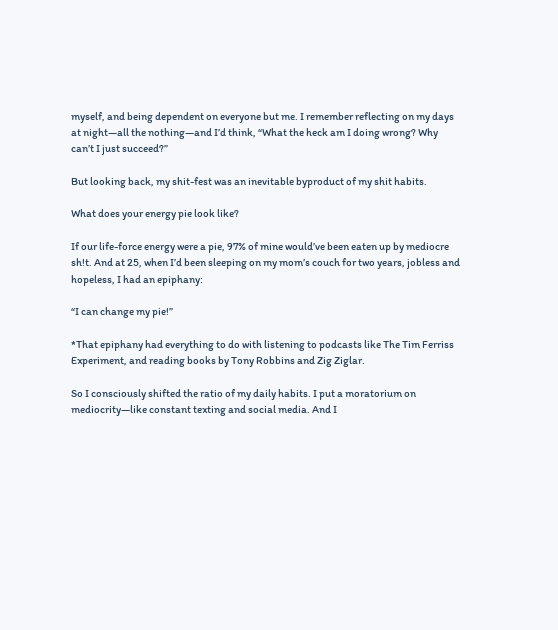myself, and being dependent on everyone but me. I remember reflecting on my days at night—all the nothing—and I’d think, “What the heck am I doing wrong? Why can’t I just succeed?”

But looking back, my shit-fest was an inevitable byproduct of my shit habits.

What does your energy pie look like?

If our life-force energy were a pie, 97% of mine would’ve been eaten up by mediocre sh!t. And at 25, when I’d been sleeping on my mom’s couch for two years, jobless and hopeless, I had an epiphany:

“I can change my pie!”

*That epiphany had everything to do with listening to podcasts like The Tim Ferriss Experiment, and reading books by Tony Robbins and Zig Ziglar.

So I consciously shifted the ratio of my daily habits. I put a moratorium on mediocrity—like constant texting and social media. And I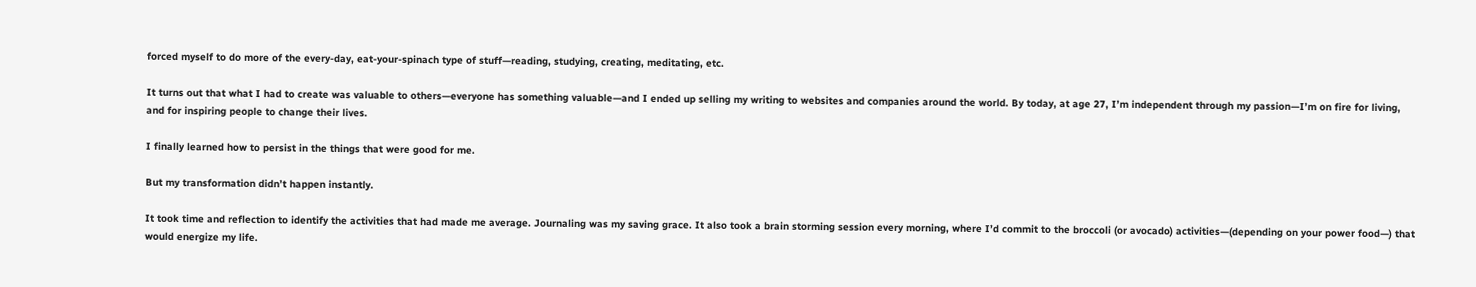forced myself to do more of the every-day, eat-your-spinach type of stuff—reading, studying, creating, meditating, etc.

It turns out that what I had to create was valuable to others—everyone has something valuable—and I ended up selling my writing to websites and companies around the world. By today, at age 27, I’m independent through my passion—I’m on fire for living, and for inspiring people to change their lives.

I finally learned how to persist in the things that were good for me.

But my transformation didn’t happen instantly.

It took time and reflection to identify the activities that had made me average. Journaling was my saving grace. It also took a brain storming session every morning, where I’d commit to the broccoli (or avocado) activities—(depending on your power food—) that would energize my life.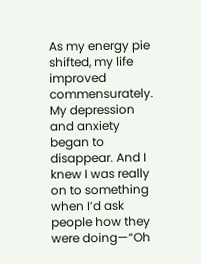As my energy pie shifted, my life improved commensurately. My depression and anxiety began to disappear. And I knew I was really on to something when I’d ask people how they were doing—“Oh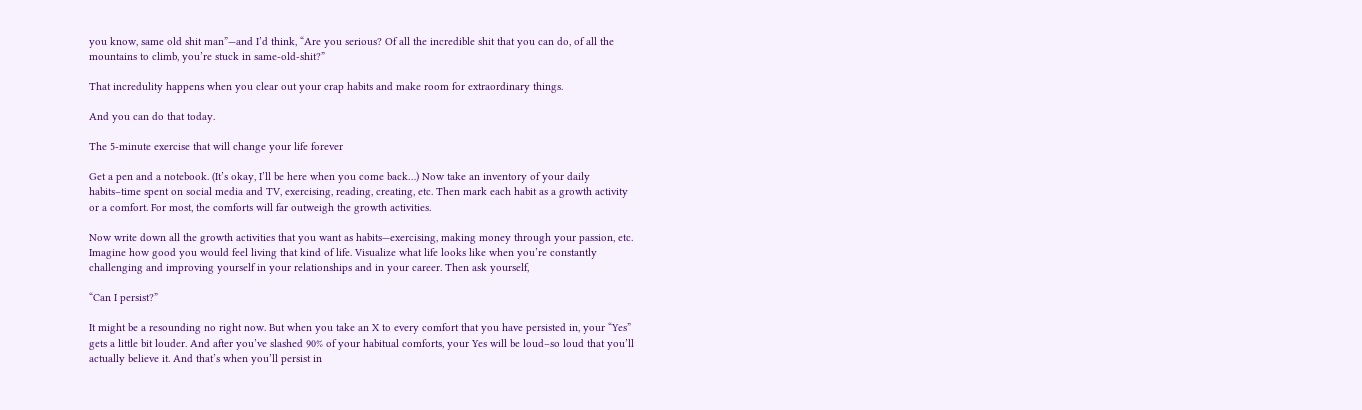you know, same old shit man”—and I’d think, “Are you serious? Of all the incredible shit that you can do, of all the mountains to climb, you’re stuck in same-old-shit?”

That incredulity happens when you clear out your crap habits and make room for extraordinary things.

And you can do that today.

The 5-minute exercise that will change your life forever

Get a pen and a notebook. (It’s okay, I’ll be here when you come back…) Now take an inventory of your daily habits–time spent on social media and TV, exercising, reading, creating, etc. Then mark each habit as a growth activity or a comfort. For most, the comforts will far outweigh the growth activities.

Now write down all the growth activities that you want as habits—exercising, making money through your passion, etc. Imagine how good you would feel living that kind of life. Visualize what life looks like when you’re constantly challenging and improving yourself in your relationships and in your career. Then ask yourself,

“Can I persist?”

It might be a resounding no right now. But when you take an X to every comfort that you have persisted in, your “Yes” gets a little bit louder. And after you’ve slashed 90% of your habitual comforts, your Yes will be loud–so loud that you’ll actually believe it. And that’s when you’ll persist in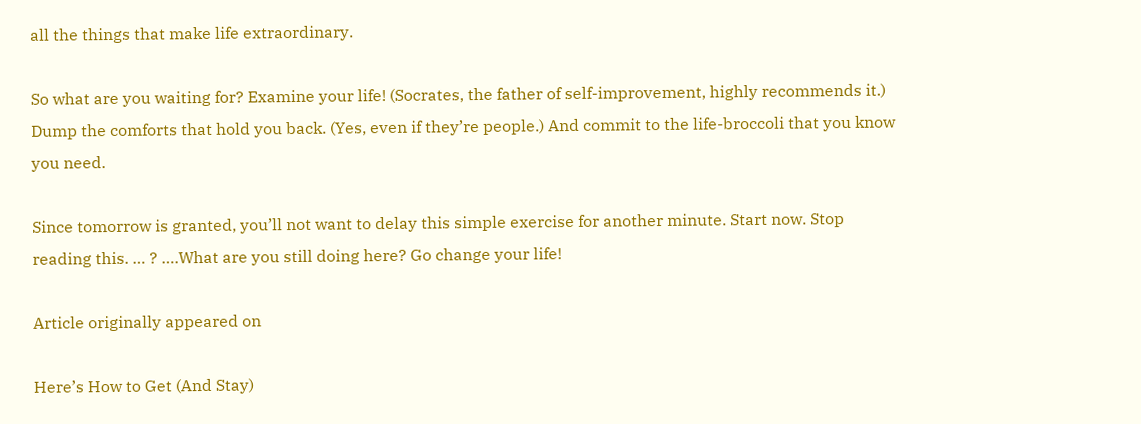all the things that make life extraordinary.

So what are you waiting for? Examine your life! (Socrates, the father of self-improvement, highly recommends it.) Dump the comforts that hold you back. (Yes, even if they’re people.) And commit to the life-broccoli that you know you need.

Since tomorrow is granted, you’ll not want to delay this simple exercise for another minute. Start now. Stop reading this. … ? ….What are you still doing here? Go change your life!

Article originally appeared on

Here’s How to Get (And Stay)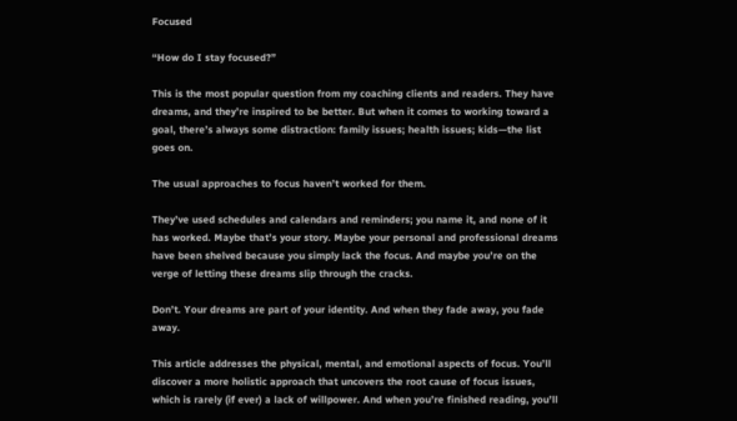Focused

“How do I stay focused?”

This is the most popular question from my coaching clients and readers. They have dreams, and they’re inspired to be better. But when it comes to working toward a goal, there’s always some distraction: family issues; health issues; kids—the list goes on.

The usual approaches to focus haven’t worked for them.

They’ve used schedules and calendars and reminders; you name it, and none of it has worked. Maybe that’s your story. Maybe your personal and professional dreams have been shelved because you simply lack the focus. And maybe you’re on the verge of letting these dreams slip through the cracks.

Don’t. Your dreams are part of your identity. And when they fade away, you fade away.

This article addresses the physical, mental, and emotional aspects of focus. You’ll discover a more holistic approach that uncovers the root cause of focus issues, which is rarely (if ever) a lack of willpower. And when you’re finished reading, you’ll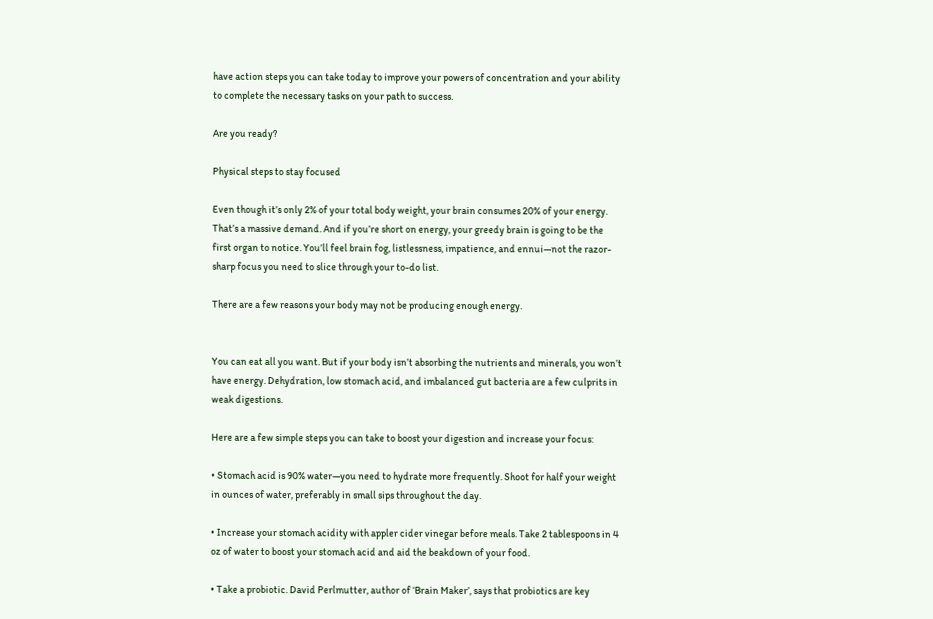have action steps you can take today to improve your powers of concentration and your ability to complete the necessary tasks on your path to success.

Are you ready?

Physical steps to stay focused

Even though it’s only 2% of your total body weight, your brain consumes 20% of your energy. That’s a massive demand. And if you’re short on energy, your greedy brain is going to be the first organ to notice. You’ll feel brain fog, listlessness, impatience, and ennui—not the razor-sharp focus you need to slice through your to-do list.

There are a few reasons your body may not be producing enough energy.


You can eat all you want. But if your body isn’t absorbing the nutrients and minerals, you won’t have energy. Dehydration, low stomach acid, and imbalanced gut bacteria are a few culprits in weak digestions.

Here are a few simple steps you can take to boost your digestion and increase your focus:

• Stomach acid is 90% water—you need to hydrate more frequently. Shoot for half your weight in ounces of water, preferably in small sips throughout the day.

• Increase your stomach acidity with appler cider vinegar before meals. Take 2 tablespoons in 4 oz of water to boost your stomach acid and aid the beakdown of your food.

• Take a probiotic. David Perlmutter, author of ‘Brain Maker’, says that probiotics are key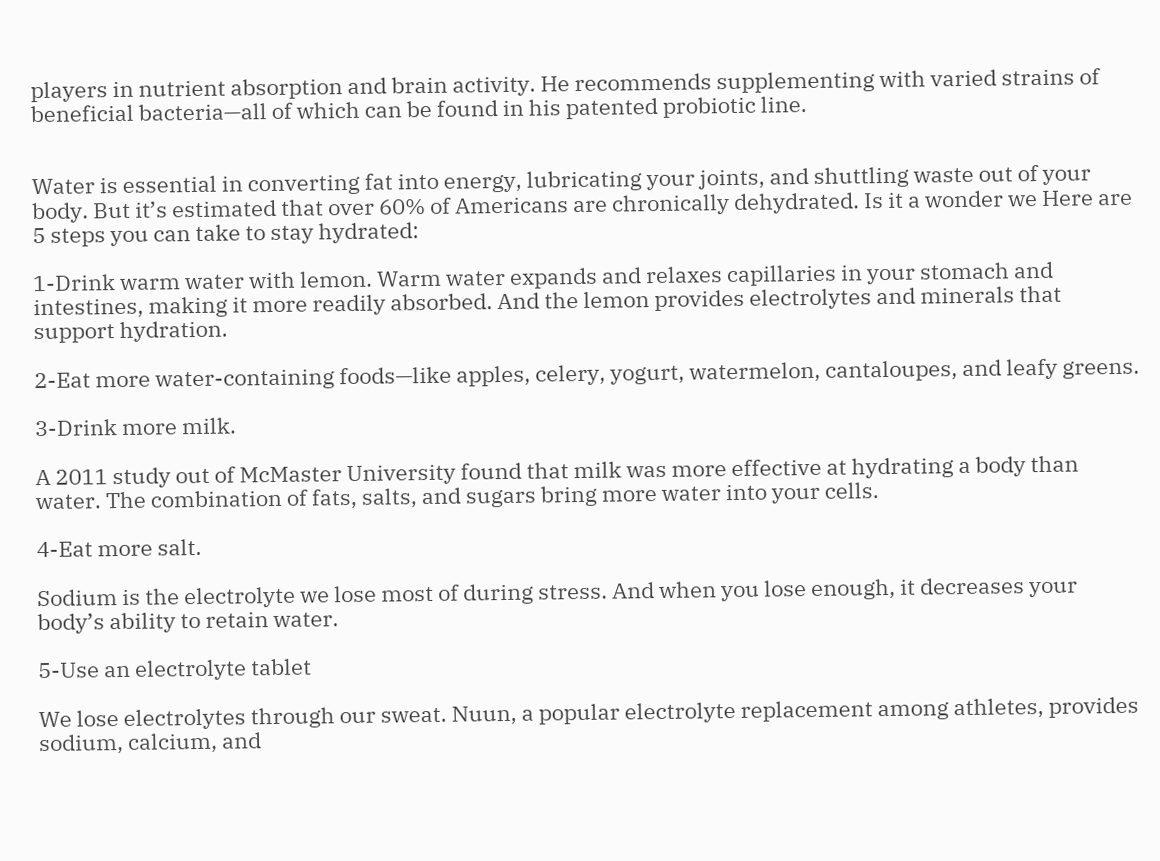players in nutrient absorption and brain activity. He recommends supplementing with varied strains of beneficial bacteria—all of which can be found in his patented probiotic line.


Water is essential in converting fat into energy, lubricating your joints, and shuttling waste out of your body. But it’s estimated that over 60% of Americans are chronically dehydrated. Is it a wonder we Here are 5 steps you can take to stay hydrated:

1-Drink warm water with lemon. Warm water expands and relaxes capillaries in your stomach and intestines, making it more readily absorbed. And the lemon provides electrolytes and minerals that support hydration.

2-Eat more water-containing foods—like apples, celery, yogurt, watermelon, cantaloupes, and leafy greens.

3-Drink more milk.

A 2011 study out of McMaster University found that milk was more effective at hydrating a body than water. The combination of fats, salts, and sugars bring more water into your cells.

4-Eat more salt.

Sodium is the electrolyte we lose most of during stress. And when you lose enough, it decreases your body’s ability to retain water.

5-Use an electrolyte tablet

We lose electrolytes through our sweat. Nuun, a popular electrolyte replacement among athletes, provides sodium, calcium, and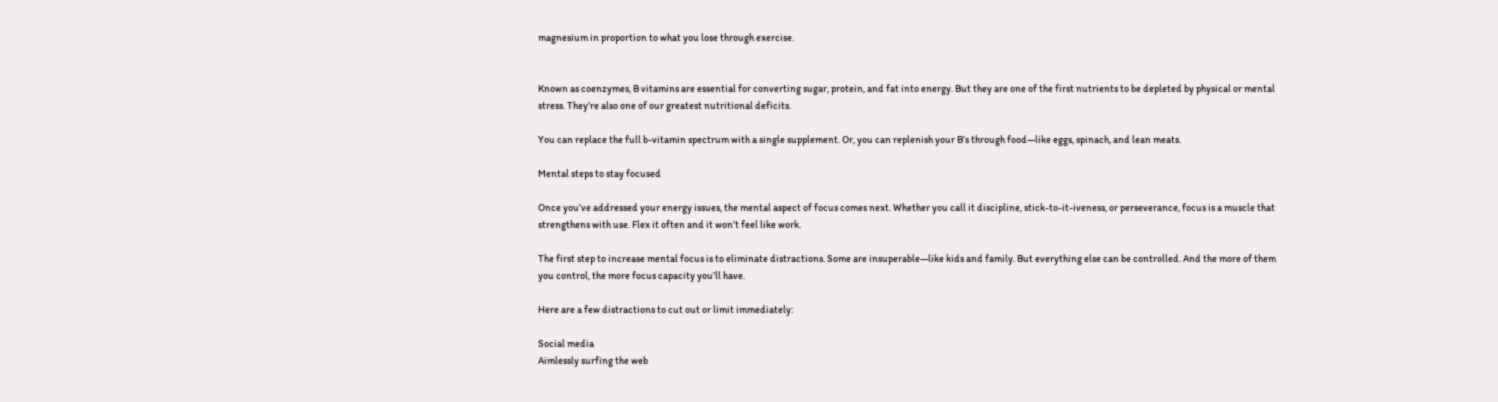magnesium in proportion to what you lose through exercise.


Known as coenzymes, B vitamins are essential for converting sugar, protein, and fat into energy. But they are one of the first nutrients to be depleted by physical or mental stress. They’re also one of our greatest nutritional deficits.

You can replace the full b-vitamin spectrum with a single supplement. Or, you can replenish your B’s through food—like eggs, spinach, and lean meats.

Mental steps to stay focused

Once you’ve addressed your energy issues, the mental aspect of focus comes next. Whether you call it discipline, stick-to-it-iveness, or perseverance, focus is a muscle that strengthens with use. Flex it often and it won’t feel like work.

The first step to increase mental focus is to eliminate distractions. Some are insuperable—like kids and family. But everything else can be controlled. And the more of them you control, the more focus capacity you’ll have.

Here are a few distractions to cut out or limit immediately:

Social media
Aimlessly surfing the web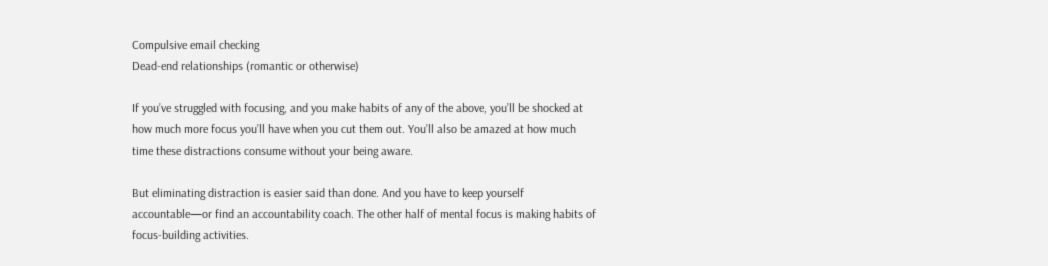Compulsive email checking
Dead-end relationships (romantic or otherwise)

If you’ve struggled with focusing, and you make habits of any of the above, you’ll be shocked at how much more focus you’ll have when you cut them out. You’ll also be amazed at how much time these distractions consume without your being aware.

But eliminating distraction is easier said than done. And you have to keep yourself accountable—or find an accountability coach. The other half of mental focus is making habits of focus-building activities.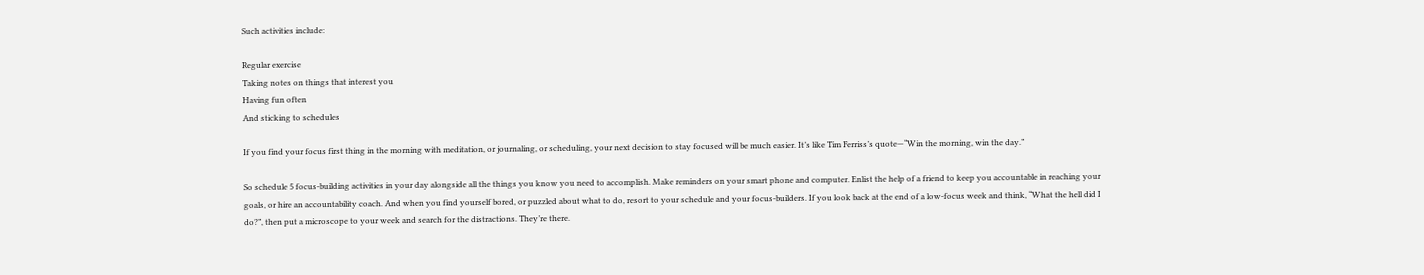Such activities include:

Regular exercise
Taking notes on things that interest you
Having fun often
And sticking to schedules

If you find your focus first thing in the morning with meditation, or journaling, or scheduling, your next decision to stay focused will be much easier. It’s like Tim Ferriss’s quote—“Win the morning, win the day.”

So schedule 5 focus-building activities in your day alongside all the things you know you need to accomplish. Make reminders on your smart phone and computer. Enlist the help of a friend to keep you accountable in reaching your goals, or hire an accountability coach. And when you find yourself bored, or puzzled about what to do, resort to your schedule and your focus-builders. If you look back at the end of a low-focus week and think, “What the hell did I do?”, then put a microscope to your week and search for the distractions. They’re there.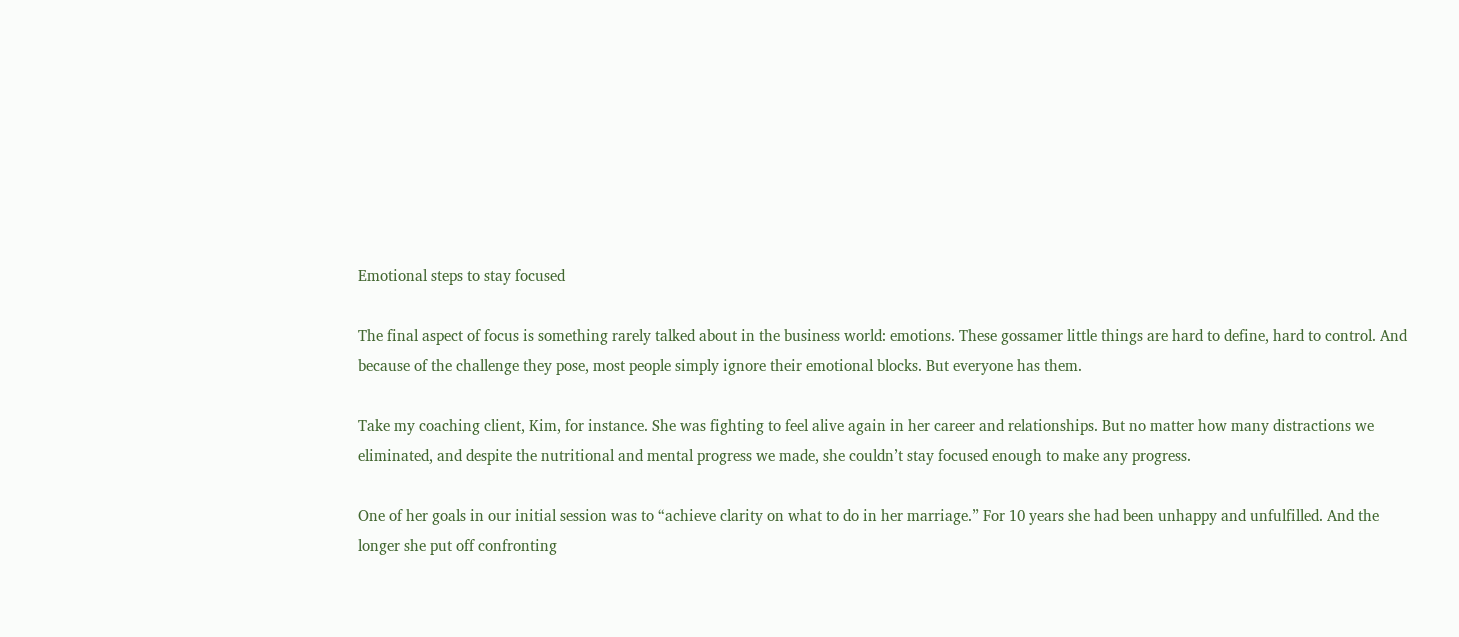Emotional steps to stay focused

The final aspect of focus is something rarely talked about in the business world: emotions. These gossamer little things are hard to define, hard to control. And because of the challenge they pose, most people simply ignore their emotional blocks. But everyone has them.

Take my coaching client, Kim, for instance. She was fighting to feel alive again in her career and relationships. But no matter how many distractions we eliminated, and despite the nutritional and mental progress we made, she couldn’t stay focused enough to make any progress.

One of her goals in our initial session was to “achieve clarity on what to do in her marriage.” For 10 years she had been unhappy and unfulfilled. And the longer she put off confronting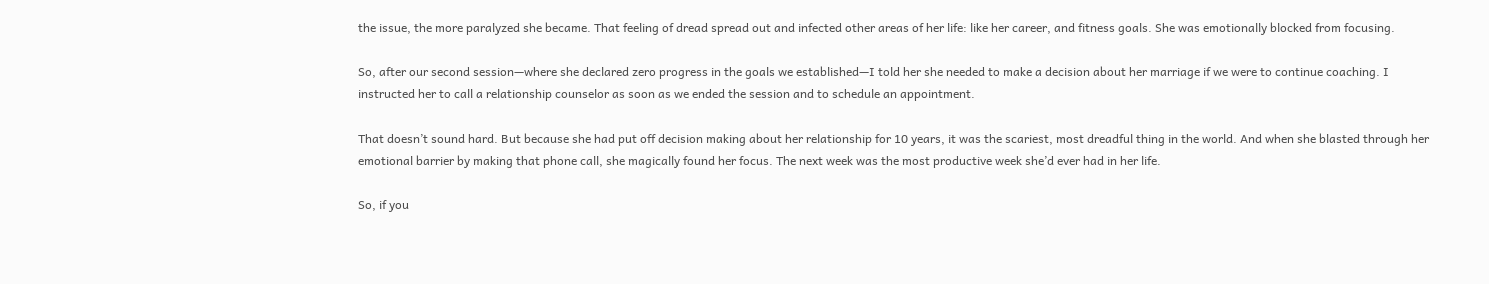the issue, the more paralyzed she became. That feeling of dread spread out and infected other areas of her life: like her career, and fitness goals. She was emotionally blocked from focusing.

So, after our second session—where she declared zero progress in the goals we established—I told her she needed to make a decision about her marriage if we were to continue coaching. I instructed her to call a relationship counselor as soon as we ended the session and to schedule an appointment.

That doesn’t sound hard. But because she had put off decision making about her relationship for 10 years, it was the scariest, most dreadful thing in the world. And when she blasted through her emotional barrier by making that phone call, she magically found her focus. The next week was the most productive week she’d ever had in her life.

So, if you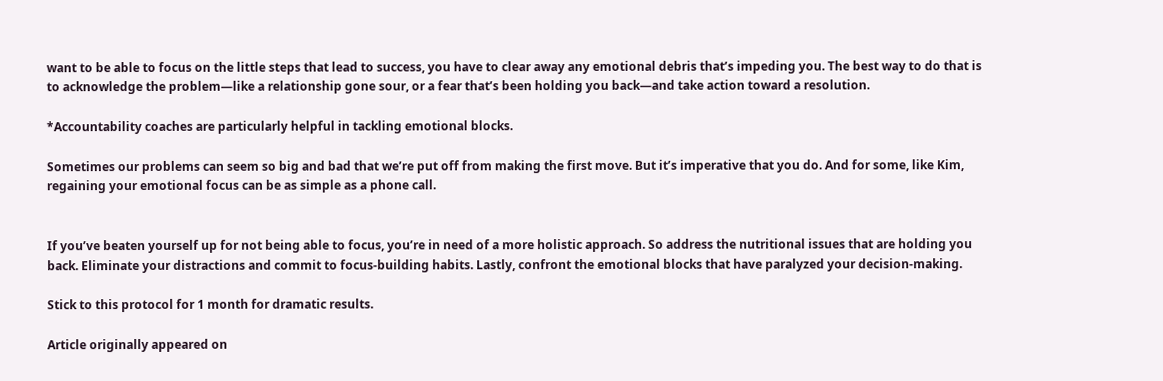want to be able to focus on the little steps that lead to success, you have to clear away any emotional debris that’s impeding you. The best way to do that is to acknowledge the problem—like a relationship gone sour, or a fear that’s been holding you back—and take action toward a resolution.

*Accountability coaches are particularly helpful in tackling emotional blocks.

Sometimes our problems can seem so big and bad that we’re put off from making the first move. But it’s imperative that you do. And for some, like Kim, regaining your emotional focus can be as simple as a phone call.


If you’ve beaten yourself up for not being able to focus, you’re in need of a more holistic approach. So address the nutritional issues that are holding you back. Eliminate your distractions and commit to focus-building habits. Lastly, confront the emotional blocks that have paralyzed your decision-making.

Stick to this protocol for 1 month for dramatic results.

Article originally appeared on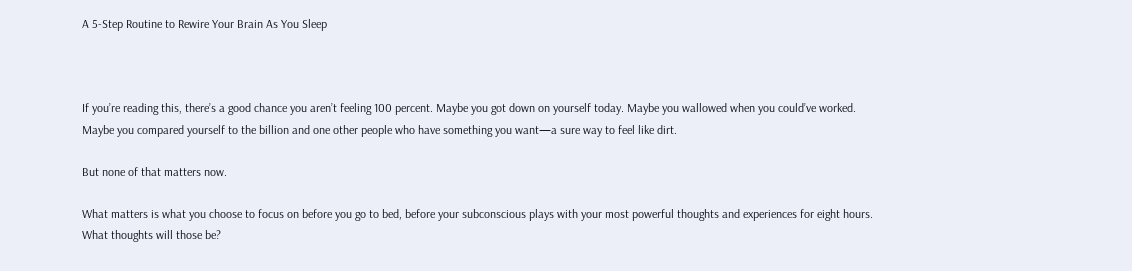A 5-Step Routine to Rewire Your Brain As You Sleep



If you’re reading this, there’s a good chance you aren’t feeling 100 percent. Maybe you got down on yourself today. Maybe you wallowed when you could’ve worked. Maybe you compared yourself to the billion and one other people who have something you want—a sure way to feel like dirt.

But none of that matters now.

What matters is what you choose to focus on before you go to bed, before your subconscious plays with your most powerful thoughts and experiences for eight hours. What thoughts will those be?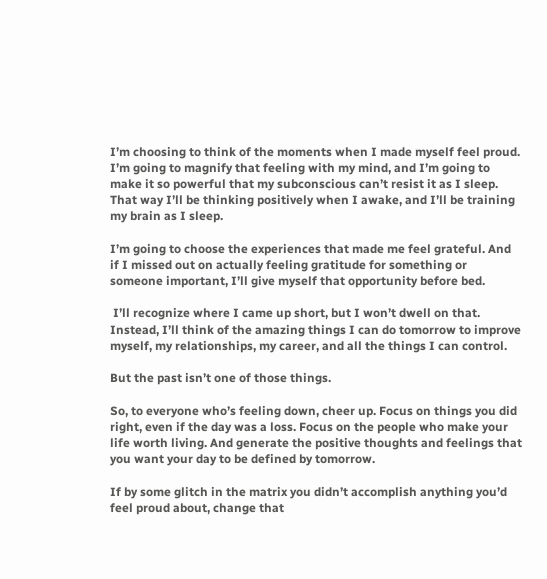I’m choosing to think of the moments when I made myself feel proud. I’m going to magnify that feeling with my mind, and I’m going to make it so powerful that my subconscious can’t resist it as I sleep. That way I’ll be thinking positively when I awake, and I’ll be training my brain as I sleep.

I’m going to choose the experiences that made me feel grateful. And if I missed out on actually feeling gratitude for something or someone important, I’ll give myself that opportunity before bed.

 I’ll recognize where I came up short, but I won’t dwell on that. Instead, I’ll think of the amazing things I can do tomorrow to improve myself, my relationships, my career, and all the things I can control.

But the past isn’t one of those things.

So, to everyone who’s feeling down, cheer up. Focus on things you did right, even if the day was a loss. Focus on the people who make your life worth living. And generate the positive thoughts and feelings that you want your day to be defined by tomorrow.

If by some glitch in the matrix you didn’t accomplish anything you’d feel proud about, change that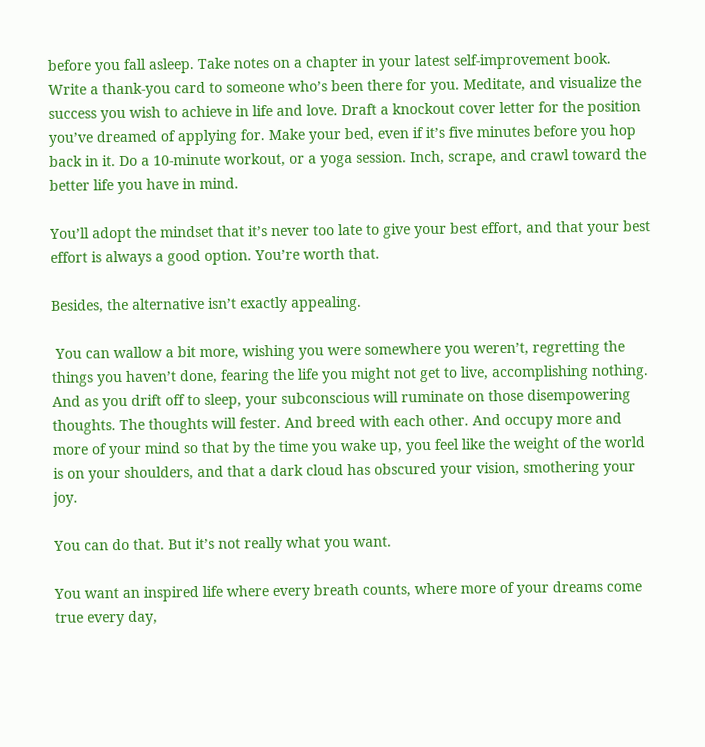before you fall asleep. Take notes on a chapter in your latest self-improvement book. Write a thank-you card to someone who’s been there for you. Meditate, and visualize the success you wish to achieve in life and love. Draft a knockout cover letter for the position you’ve dreamed of applying for. Make your bed, even if it’s five minutes before you hop back in it. Do a 10-minute workout, or a yoga session. Inch, scrape, and crawl toward the better life you have in mind.

You’ll adopt the mindset that it’s never too late to give your best effort, and that your best effort is always a good option. You’re worth that.

Besides, the alternative isn’t exactly appealing.

 You can wallow a bit more, wishing you were somewhere you weren’t, regretting the things you haven’t done, fearing the life you might not get to live, accomplishing nothing. And as you drift off to sleep, your subconscious will ruminate on those disempowering thoughts. The thoughts will fester. And breed with each other. And occupy more and more of your mind so that by the time you wake up, you feel like the weight of the world is on your shoulders, and that a dark cloud has obscured your vision, smothering your joy.

You can do that. But it’s not really what you want.

You want an inspired life where every breath counts, where more of your dreams come true every day,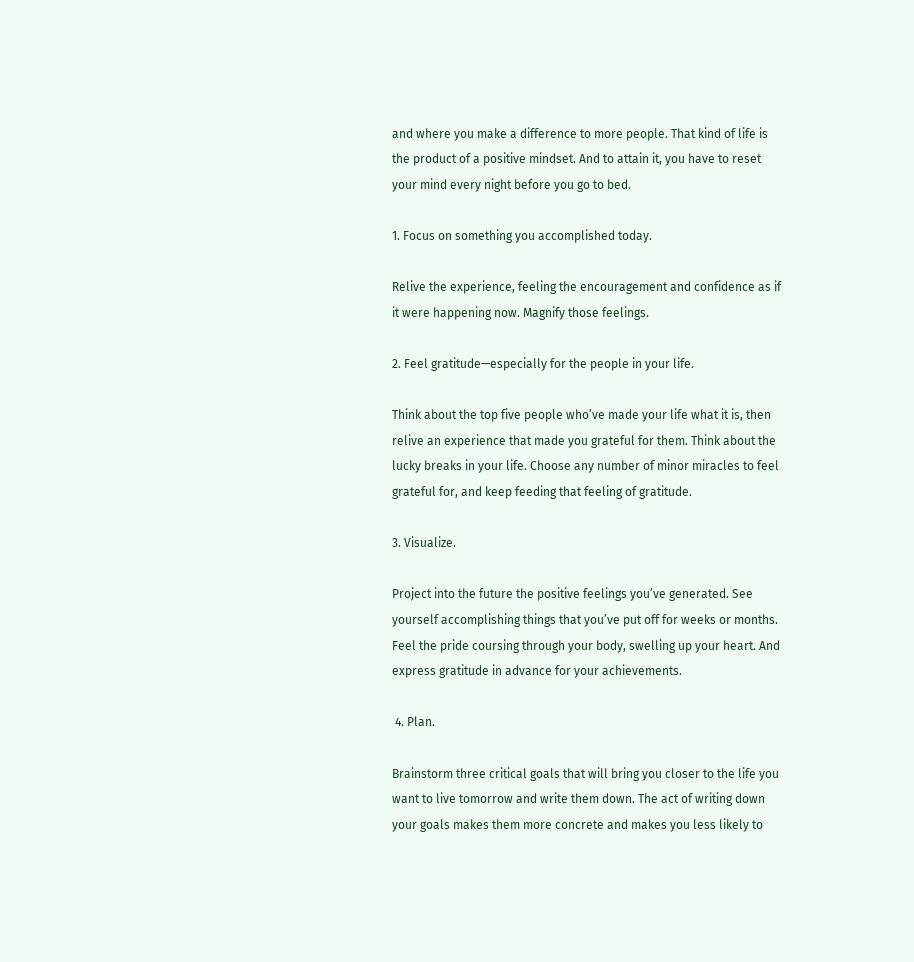and where you make a difference to more people. That kind of life is the product of a positive mindset. And to attain it, you have to reset your mind every night before you go to bed.

1. Focus on something you accomplished today.

Relive the experience, feeling the encouragement and confidence as if it were happening now. Magnify those feelings.

2. Feel gratitude—especially for the people in your life.

Think about the top five people who’ve made your life what it is, then relive an experience that made you grateful for them. Think about the lucky breaks in your life. Choose any number of minor miracles to feel grateful for, and keep feeding that feeling of gratitude.

3. Visualize.

Project into the future the positive feelings you’ve generated. See yourself accomplishing things that you’ve put off for weeks or months. Feel the pride coursing through your body, swelling up your heart. And express gratitude in advance for your achievements.

 4. Plan.

Brainstorm three critical goals that will bring you closer to the life you want to live tomorrow and write them down. The act of writing down your goals makes them more concrete and makes you less likely to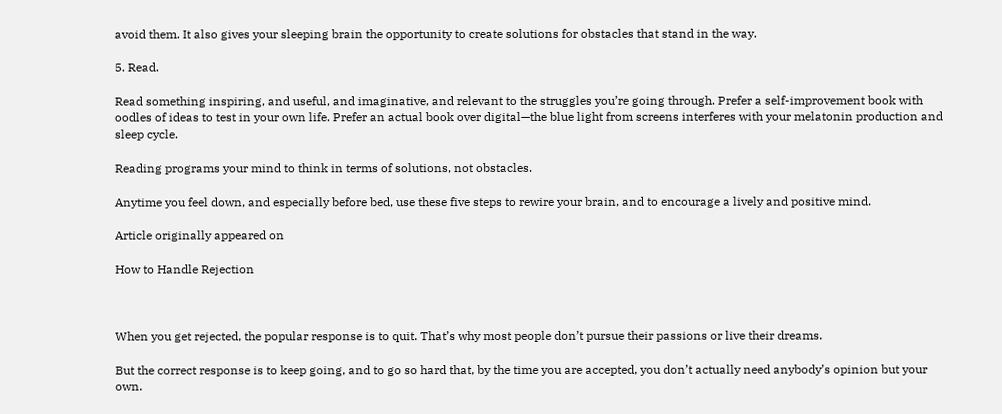avoid them. It also gives your sleeping brain the opportunity to create solutions for obstacles that stand in the way.

5. Read.

Read something inspiring, and useful, and imaginative, and relevant to the struggles you’re going through. Prefer a self-improvement book with oodles of ideas to test in your own life. Prefer an actual book over digital—the blue light from screens interferes with your melatonin production and sleep cycle.

Reading programs your mind to think in terms of solutions, not obstacles.

Anytime you feel down, and especially before bed, use these five steps to rewire your brain, and to encourage a lively and positive mind.

Article originally appeared on

How to Handle Rejection



When you get rejected, the popular response is to quit. That’s why most people don’t pursue their passions or live their dreams.

But the correct response is to keep going, and to go so hard that, by the time you are accepted, you don’t actually need anybody’s opinion but your own.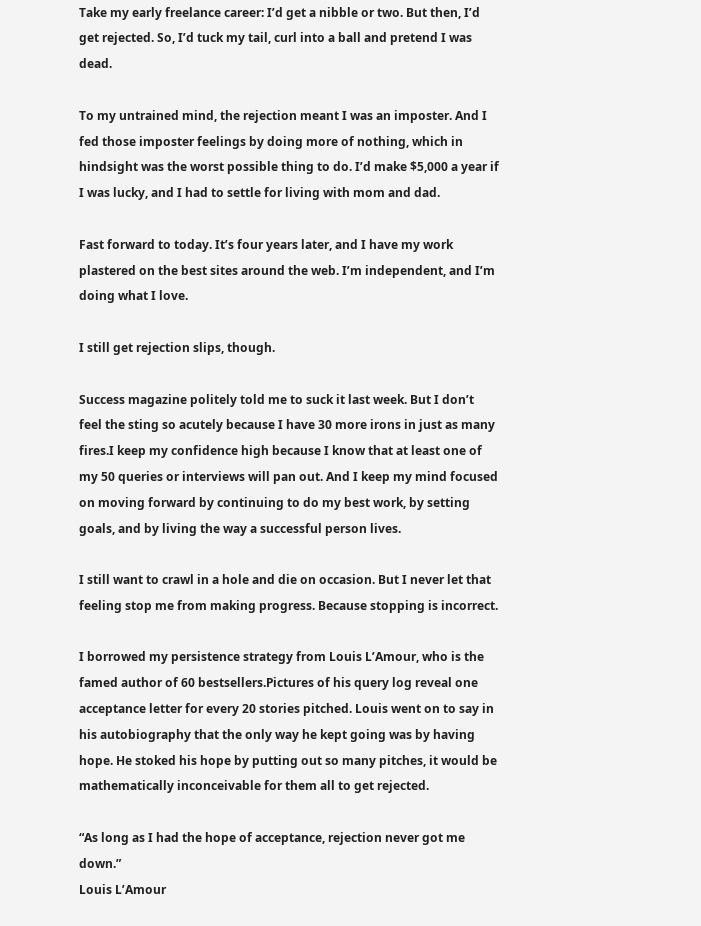Take my early freelance career: I’d get a nibble or two. But then, I’d get rejected. So, I’d tuck my tail, curl into a ball and pretend I was dead.

To my untrained mind, the rejection meant I was an imposter. And I fed those imposter feelings by doing more of nothing, which in hindsight was the worst possible thing to do. I’d make $5,000 a year if I was lucky, and I had to settle for living with mom and dad.

Fast forward to today. It’s four years later, and I have my work plastered on the best sites around the web. I’m independent, and I’m doing what I love.

I still get rejection slips, though.

Success magazine politely told me to suck it last week. But I don’t feel the sting so acutely because I have 30 more irons in just as many fires.I keep my confidence high because I know that at least one of my 50 queries or interviews will pan out. And I keep my mind focused on moving forward by continuing to do my best work, by setting goals, and by living the way a successful person lives.

I still want to crawl in a hole and die on occasion. But I never let that feeling stop me from making progress. Because stopping is incorrect.

I borrowed my persistence strategy from Louis L’Amour, who is the famed author of 60 bestsellers.Pictures of his query log reveal one acceptance letter for every 20 stories pitched. Louis went on to say in his autobiography that the only way he kept going was by having hope. He stoked his hope by putting out so many pitches, it would be mathematically inconceivable for them all to get rejected.

“As long as I had the hope of acceptance, rejection never got me down.”
Louis L’Amour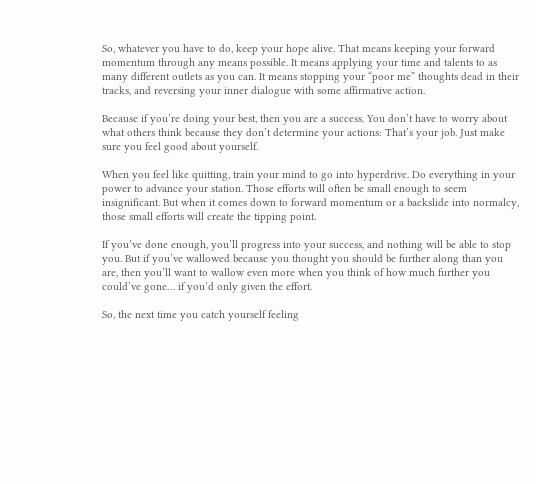So, whatever you have to do, keep your hope alive. That means keeping your forward momentum through any means possible. It means applying your time and talents to as many different outlets as you can. It means stopping your “poor me” thoughts dead in their tracks, and reversing your inner dialogue with some affirmative action.

Because if you’re doing your best, then you are a success. You don’t have to worry about what others think because they don’t determine your actions: That’s your job. Just make sure you feel good about yourself.

When you feel like quitting, train your mind to go into hyperdrive. Do everything in your power to advance your station. Those efforts will often be small enough to seem insignificant. But when it comes down to forward momentum or a backslide into normalcy, those small efforts will create the tipping point.

If you’ve done enough, you’ll progress into your success, and nothing will be able to stop you. But if you’ve wallowed because you thought you should be further along than you are, then you’ll want to wallow even more when you think of how much further you could’ve gone… if you’d only given the effort.

So, the next time you catch yourself feeling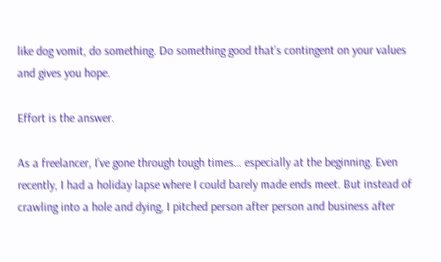like dog vomit, do something. Do something good that’s contingent on your values and gives you hope.

Effort is the answer.

As a freelancer, I’ve gone through tough times… especially at the beginning. Even recently, I had a holiday lapse where I could barely made ends meet. But instead of crawling into a hole and dying, I pitched person after person and business after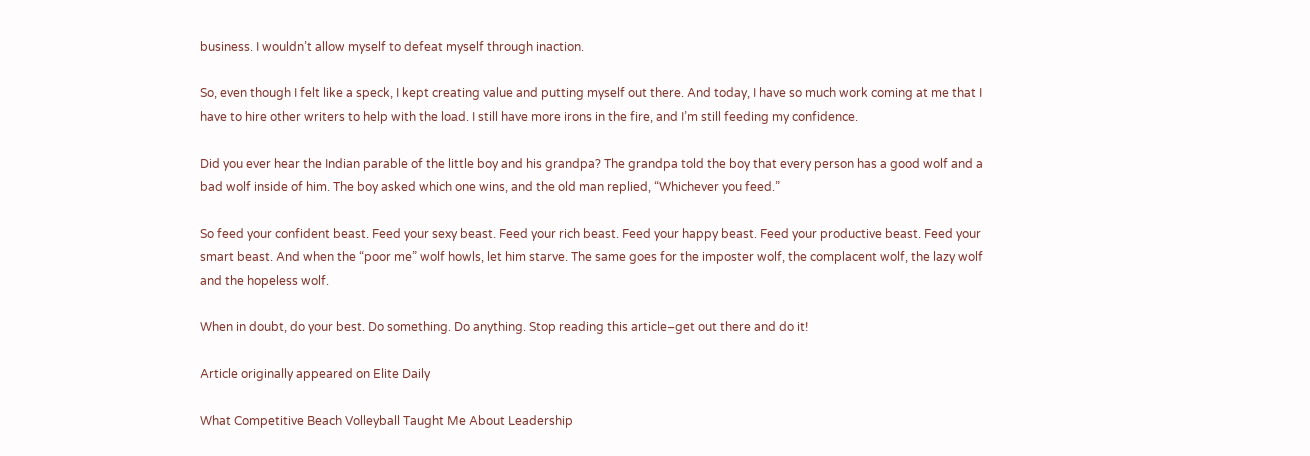business. I wouldn’t allow myself to defeat myself through inaction.

So, even though I felt like a speck, I kept creating value and putting myself out there. And today, I have so much work coming at me that I have to hire other writers to help with the load. I still have more irons in the fire, and I’m still feeding my confidence.

Did you ever hear the Indian parable of the little boy and his grandpa? The grandpa told the boy that every person has a good wolf and a bad wolf inside of him. The boy asked which one wins, and the old man replied, “Whichever you feed.”

So feed your confident beast. Feed your sexy beast. Feed your rich beast. Feed your happy beast. Feed your productive beast. Feed your smart beast. And when the “poor me” wolf howls, let him starve. The same goes for the imposter wolf, the complacent wolf, the lazy wolf and the hopeless wolf.

When in doubt, do your best. Do something. Do anything. Stop reading this article–get out there and do it!

Article originally appeared on Elite Daily

What Competitive Beach Volleyball Taught Me About Leadership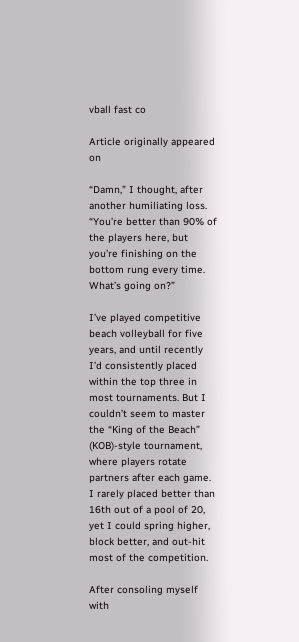vball fast co

Article originally appeared on

“Damn,” I thought, after another humiliating loss. “You’re better than 90% of the players here, but you’re finishing on the bottom rung every time. What’s going on?”

I’ve played competitive beach volleyball for five years, and until recently I’d consistently placed within the top three in most tournaments. But I couldn’t seem to master the “King of the Beach” (KOB)-style tournament, where players rotate partners after each game. I rarely placed better than 16th out of a pool of 20, yet I could spring higher, block better, and out-hit most of the competition.

After consoling myself with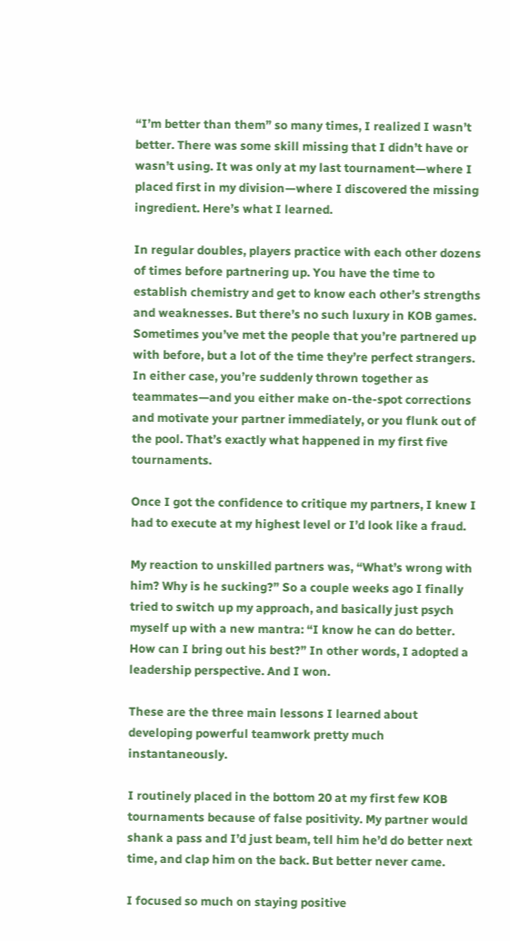“I’m better than them” so many times, I realized I wasn’t better. There was some skill missing that I didn’t have or wasn’t using. It was only at my last tournament—where I placed first in my division—where I discovered the missing ingredient. Here’s what I learned.

In regular doubles, players practice with each other dozens of times before partnering up. You have the time to establish chemistry and get to know each other’s strengths and weaknesses. But there’s no such luxury in KOB games. Sometimes you’ve met the people that you’re partnered up with before, but a lot of the time they’re perfect strangers. In either case, you’re suddenly thrown together as teammates—and you either make on-the-spot corrections and motivate your partner immediately, or you flunk out of the pool. That’s exactly what happened in my first five tournaments.

Once I got the confidence to critique my partners, I knew I had to execute at my highest level or I’d look like a fraud.

My reaction to unskilled partners was, “What’s wrong with him? Why is he sucking?” So a couple weeks ago I finally tried to switch up my approach, and basically just psych myself up with a new mantra: “I know he can do better. How can I bring out his best?” In other words, I adopted a leadership perspective. And I won.

These are the three main lessons I learned about developing powerful teamwork pretty much instantaneously.

I routinely placed in the bottom 20 at my first few KOB tournaments because of false positivity. My partner would shank a pass and I’d just beam, tell him he’d do better next time, and clap him on the back. But better never came.

I focused so much on staying positive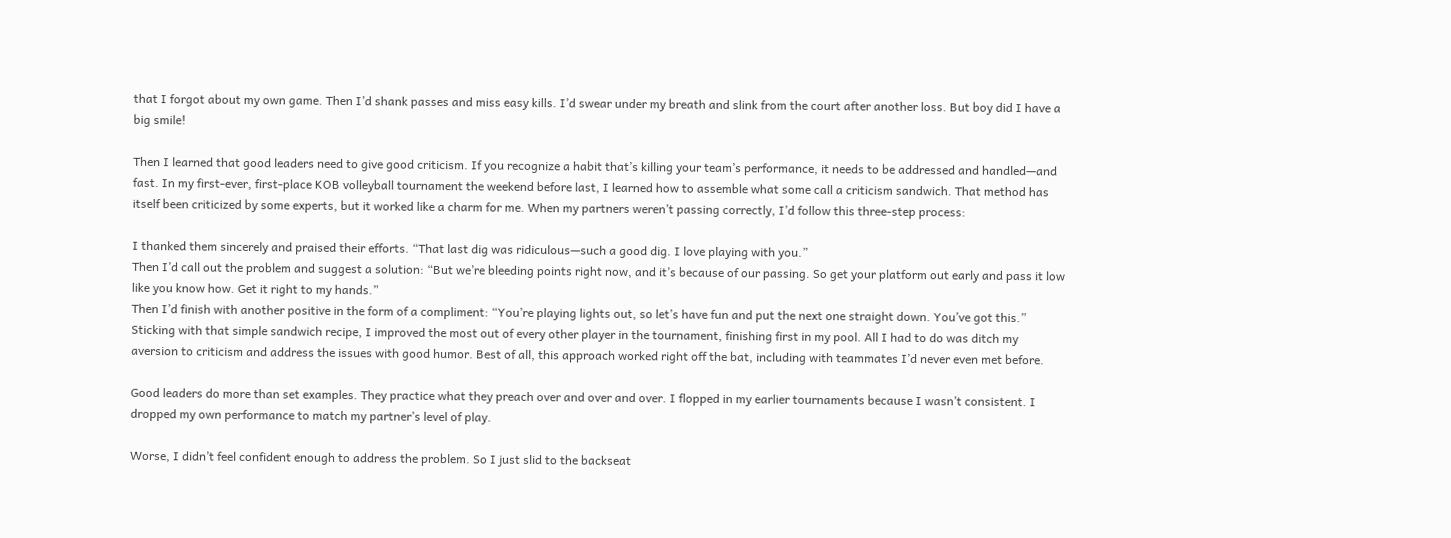that I forgot about my own game. Then I’d shank passes and miss easy kills. I’d swear under my breath and slink from the court after another loss. But boy did I have a big smile!

Then I learned that good leaders need to give good criticism. If you recognize a habit that’s killing your team’s performance, it needs to be addressed and handled—and fast. In my first-ever, first-place KOB volleyball tournament the weekend before last, I learned how to assemble what some call a criticism sandwich. That method has itself been criticized by some experts, but it worked like a charm for me. When my partners weren’t passing correctly, I’d follow this three-step process:

I thanked them sincerely and praised their efforts. “That last dig was ridiculous—such a good dig. I love playing with you.”
Then I’d call out the problem and suggest a solution: “But we’re bleeding points right now, and it’s because of our passing. So get your platform out early and pass it low like you know how. Get it right to my hands.”
Then I’d finish with another positive in the form of a compliment: “You’re playing lights out, so let’s have fun and put the next one straight down. You’ve got this.”
Sticking with that simple sandwich recipe, I improved the most out of every other player in the tournament, finishing first in my pool. All I had to do was ditch my aversion to criticism and address the issues with good humor. Best of all, this approach worked right off the bat, including with teammates I’d never even met before.

Good leaders do more than set examples. They practice what they preach over and over and over. I flopped in my earlier tournaments because I wasn’t consistent. I dropped my own performance to match my partner’s level of play.

Worse, I didn’t feel confident enough to address the problem. So I just slid to the backseat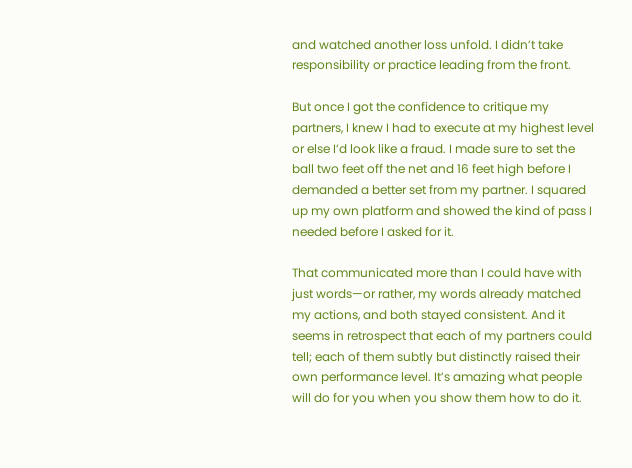and watched another loss unfold. I didn’t take responsibility or practice leading from the front.

But once I got the confidence to critique my partners, I knew I had to execute at my highest level or else I’d look like a fraud. I made sure to set the ball two feet off the net and 16 feet high before I demanded a better set from my partner. I squared up my own platform and showed the kind of pass I needed before I asked for it.

That communicated more than I could have with just words—or rather, my words already matched my actions, and both stayed consistent. And it seems in retrospect that each of my partners could tell; each of them subtly but distinctly raised their own performance level. It’s amazing what people will do for you when you show them how to do it.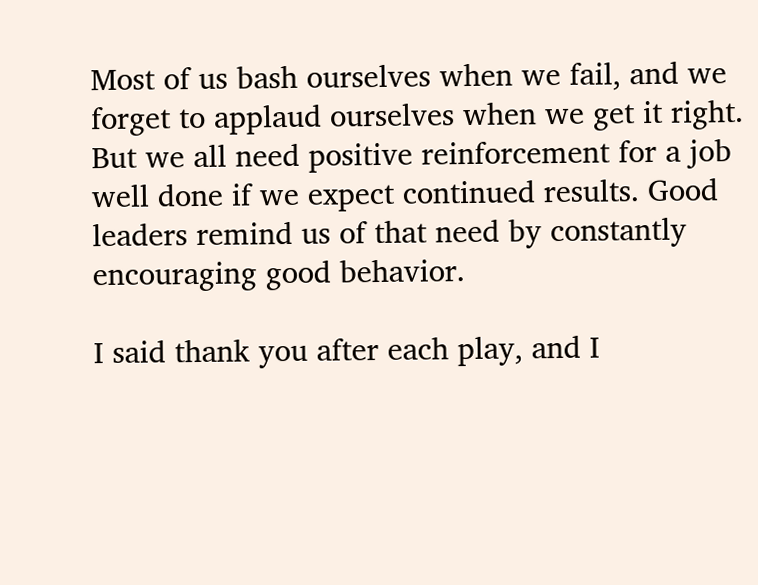Most of us bash ourselves when we fail, and we forget to applaud ourselves when we get it right. But we all need positive reinforcement for a job well done if we expect continued results. Good leaders remind us of that need by constantly encouraging good behavior.

I said thank you after each play, and I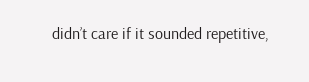didn’t care if it sounded repetitive,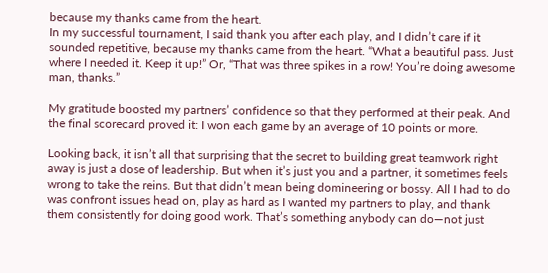because my thanks came from the heart.
In my successful tournament, I said thank you after each play, and I didn’t care if it sounded repetitive, because my thanks came from the heart. “What a beautiful pass. Just where I needed it. Keep it up!” Or, “That was three spikes in a row! You’re doing awesome man, thanks.”

My gratitude boosted my partners’ confidence so that they performed at their peak. And the final scorecard proved it: I won each game by an average of 10 points or more.

Looking back, it isn’t all that surprising that the secret to building great teamwork right away is just a dose of leadership. But when it’s just you and a partner, it sometimes feels wrong to take the reins. But that didn’t mean being domineering or bossy. All I had to do was confront issues head on, play as hard as I wanted my partners to play, and thank them consistently for doing good work. That’s something anybody can do—not just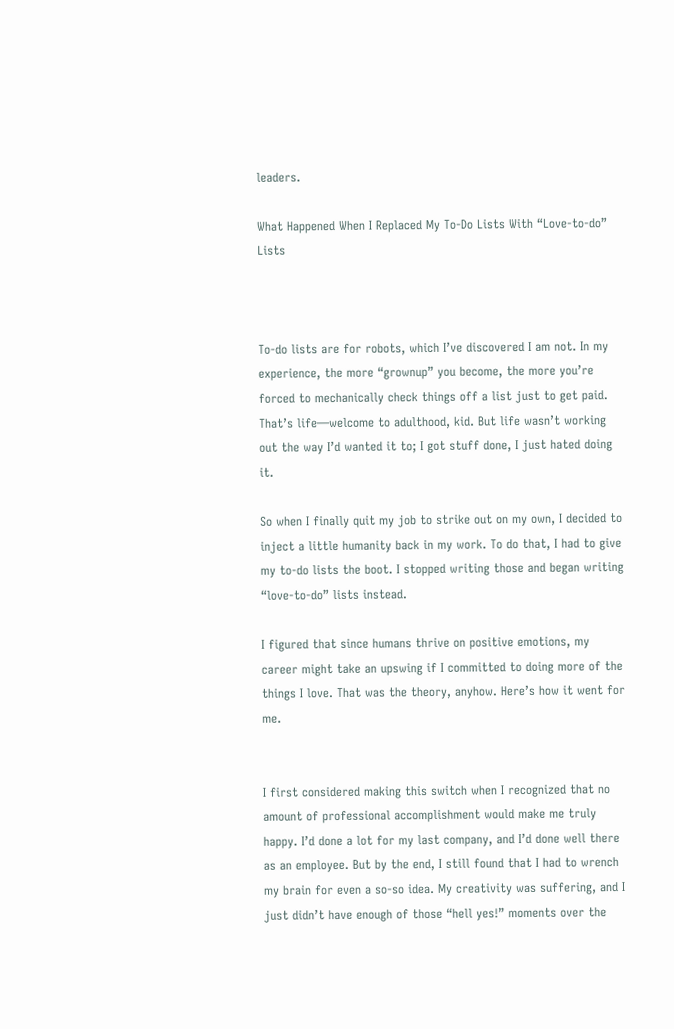leaders.

What Happened When I Replaced My To-Do Lists With “Love-to-do” Lists



To-do lists are for robots, which I’ve discovered I am not. In my experience, the more “grownup” you become, the more you’re forced to mechanically check things off a list just to get paid. That’s life—welcome to adulthood, kid. But life wasn’t working out the way I’d wanted it to; I got stuff done, I just hated doing it.

So when I finally quit my job to strike out on my own, I decided to inject a little humanity back in my work. To do that, I had to give my to-do lists the boot. I stopped writing those and began writing “love-to-do” lists instead.

I figured that since humans thrive on positive emotions, my career might take an upswing if I committed to doing more of the things I love. That was the theory, anyhow. Here’s how it went for me.


I first considered making this switch when I recognized that no amount of professional accomplishment would make me truly happy. I’d done a lot for my last company, and I’d done well there as an employee. But by the end, I still found that I had to wrench my brain for even a so-so idea. My creativity was suffering, and I just didn’t have enough of those “hell yes!” moments over the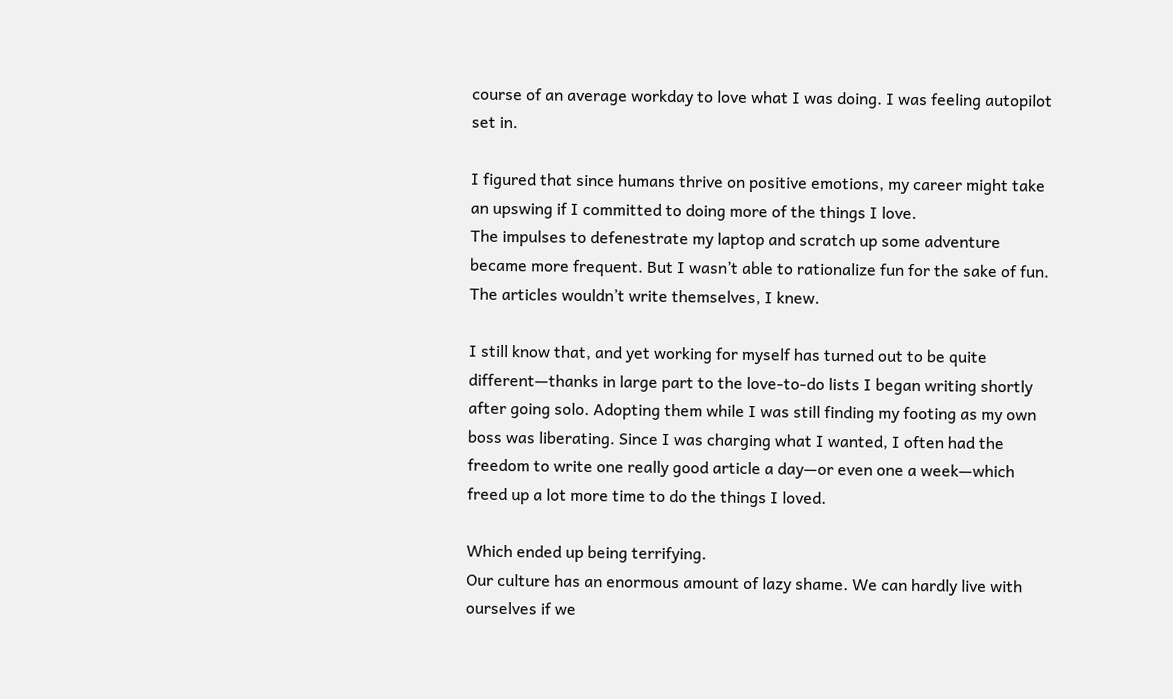course of an average workday to love what I was doing. I was feeling autopilot set in.

I figured that since humans thrive on positive emotions, my career might take an upswing if I committed to doing more of the things I love.
The impulses to defenestrate my laptop and scratch up some adventure became more frequent. But I wasn’t able to rationalize fun for the sake of fun. The articles wouldn’t write themselves, I knew.

I still know that, and yet working for myself has turned out to be quite different—thanks in large part to the love-to-do lists I began writing shortly after going solo. Adopting them while I was still finding my footing as my own boss was liberating. Since I was charging what I wanted, I often had the freedom to write one really good article a day—or even one a week—which freed up a lot more time to do the things I loved.

Which ended up being terrifying.
Our culture has an enormous amount of lazy shame. We can hardly live with ourselves if we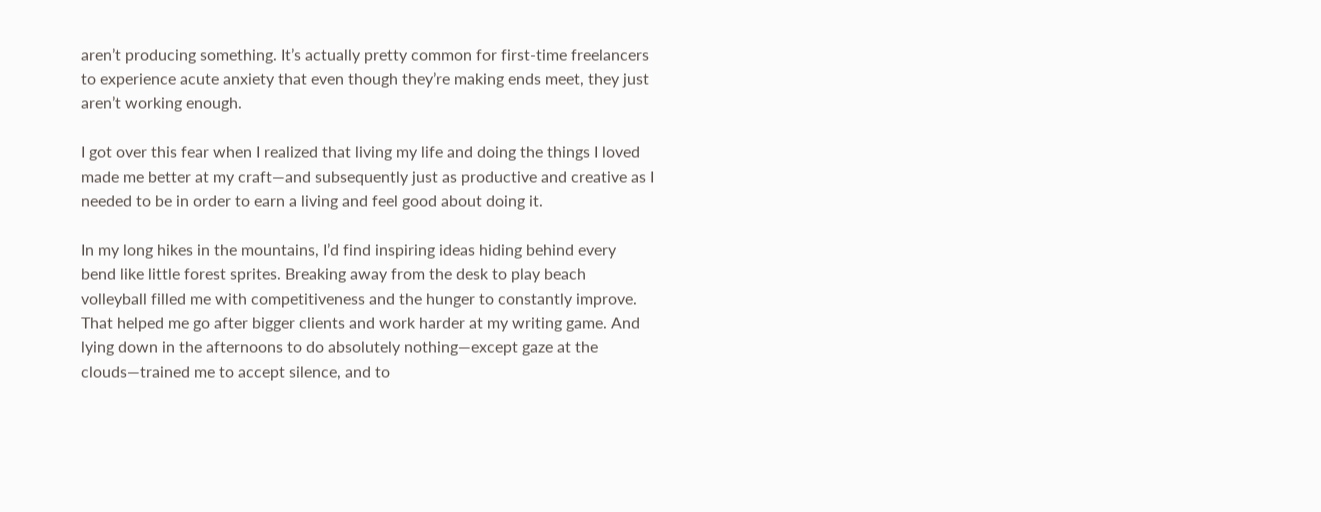aren’t producing something. It’s actually pretty common for first-time freelancers to experience acute anxiety that even though they’re making ends meet, they just aren’t working enough.

I got over this fear when I realized that living my life and doing the things I loved made me better at my craft—and subsequently just as productive and creative as I needed to be in order to earn a living and feel good about doing it.

In my long hikes in the mountains, I’d find inspiring ideas hiding behind every bend like little forest sprites. Breaking away from the desk to play beach volleyball filled me with competitiveness and the hunger to constantly improve. That helped me go after bigger clients and work harder at my writing game. And lying down in the afternoons to do absolutely nothing—except gaze at the clouds—trained me to accept silence, and to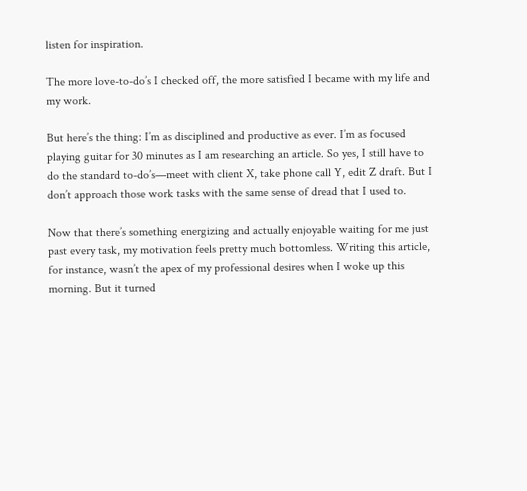listen for inspiration.

The more love-to-do’s I checked off, the more satisfied I became with my life and my work.

But here’s the thing: I’m as disciplined and productive as ever. I’m as focused playing guitar for 30 minutes as I am researching an article. So yes, I still have to do the standard to-do’s—meet with client X, take phone call Y, edit Z draft. But I don’t approach those work tasks with the same sense of dread that I used to.

Now that there’s something energizing and actually enjoyable waiting for me just past every task, my motivation feels pretty much bottomless. Writing this article, for instance, wasn’t the apex of my professional desires when I woke up this morning. But it turned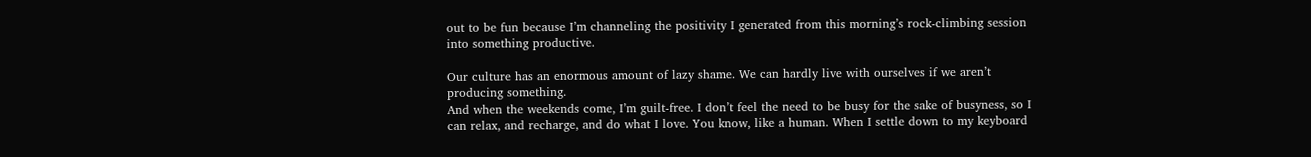out to be fun because I’m channeling the positivity I generated from this morning’s rock-climbing session into something productive.

Our culture has an enormous amount of lazy shame. We can hardly live with ourselves if we aren’t producing something.
And when the weekends come, I’m guilt-free. I don’t feel the need to be busy for the sake of busyness, so I can relax, and recharge, and do what I love. You know, like a human. When I settle down to my keyboard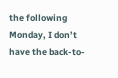the following Monday, I don’t have the back-to-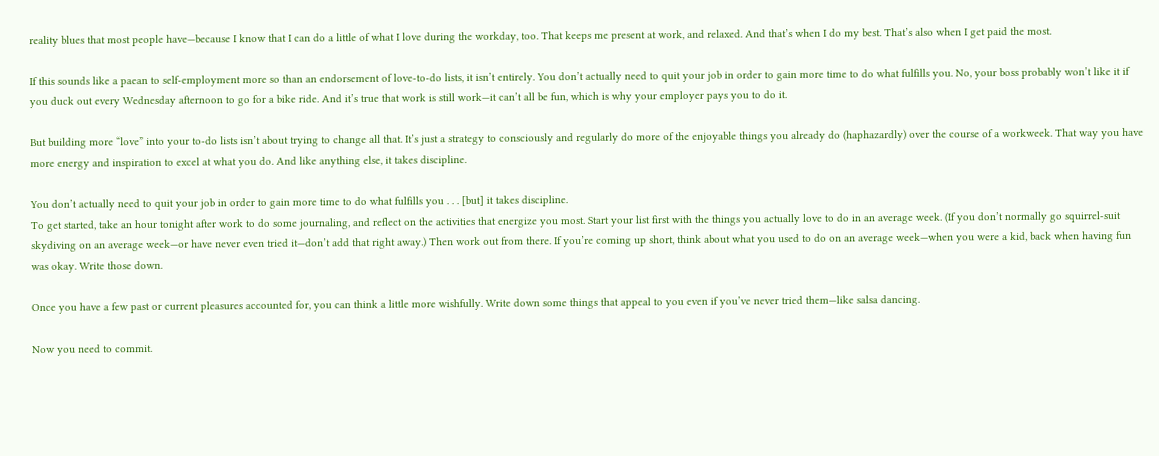reality blues that most people have—because I know that I can do a little of what I love during the workday, too. That keeps me present at work, and relaxed. And that’s when I do my best. That’s also when I get paid the most.

If this sounds like a paean to self-employment more so than an endorsement of love-to-do lists, it isn’t entirely. You don’t actually need to quit your job in order to gain more time to do what fulfills you. No, your boss probably won’t like it if you duck out every Wednesday afternoon to go for a bike ride. And it’s true that work is still work—it can’t all be fun, which is why your employer pays you to do it.

But building more “love” into your to-do lists isn’t about trying to change all that. It’s just a strategy to consciously and regularly do more of the enjoyable things you already do (haphazardly) over the course of a workweek. That way you have more energy and inspiration to excel at what you do. And like anything else, it takes discipline.

You don’t actually need to quit your job in order to gain more time to do what fulfills you . . . [but] it takes discipline.
To get started, take an hour tonight after work to do some journaling, and reflect on the activities that energize you most. Start your list first with the things you actually love to do in an average week. (If you don’t normally go squirrel-suit skydiving on an average week—or have never even tried it—don’t add that right away.) Then work out from there. If you’re coming up short, think about what you used to do on an average week—when you were a kid, back when having fun was okay. Write those down.

Once you have a few past or current pleasures accounted for, you can think a little more wishfully. Write down some things that appeal to you even if you’ve never tried them—like salsa dancing.

Now you need to commit.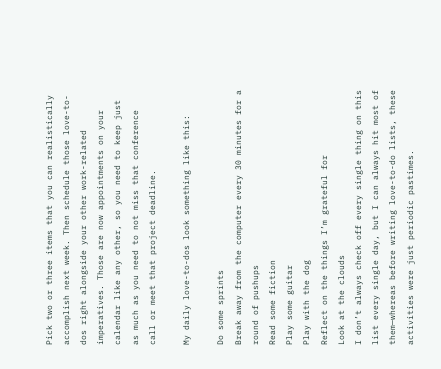Pick two or three items that you can realistically accomplish next week. Then schedule those love-to-dos right alongside your other work-related imperatives. Those are now appointments on your calendar like any other, so you need to keep just as much as you need to not miss that conference call or meet that project deadline.

My daily love-to-dos look something like this:

Do some sprints
Break away from the computer every 30 minutes for a round of pushups
Read some fiction
Play some guitar
Play with the dog
Reflect on the things I’m grateful for
Look at the clouds
I don’t always check off every single thing on this list every single day, but I can always hit most of them—whereas before writing love-to-do lists, these activities were just periodic pastimes.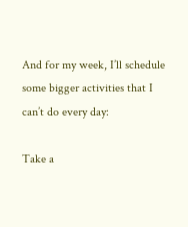And for my week, I’ll schedule some bigger activities that I can’t do every day:

Take a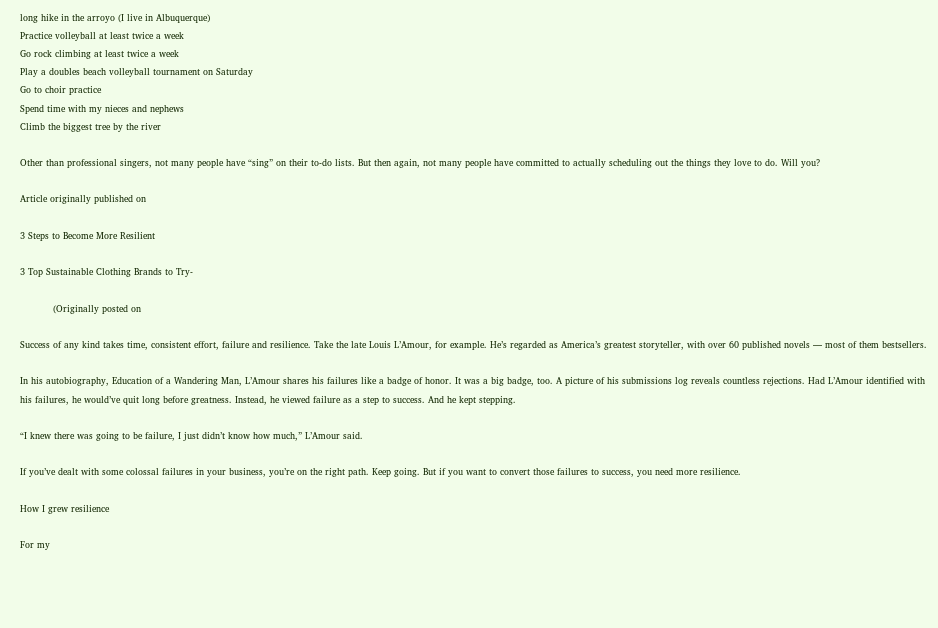long hike in the arroyo (I live in Albuquerque)
Practice volleyball at least twice a week
Go rock climbing at least twice a week
Play a doubles beach volleyball tournament on Saturday
Go to choir practice
Spend time with my nieces and nephews
Climb the biggest tree by the river

Other than professional singers, not many people have “sing” on their to-do lists. But then again, not many people have committed to actually scheduling out the things they love to do. Will you?

Article originally published on

3 Steps to Become More Resilient

3 Top Sustainable Clothing Brands to Try-

           (Originally posted on

Success of any kind takes time, consistent effort, failure and resilience. Take the late Louis L’Amour, for example. He’s regarded as America’s greatest storyteller, with over 60 published novels — most of them bestsellers.

In his autobiography, Education of a Wandering Man, L’Amour shares his failures like a badge of honor. It was a big badge, too. A picture of his submissions log reveals countless rejections. Had L’Amour identified with his failures, he would’ve quit long before greatness. Instead, he viewed failure as a step to success. And he kept stepping.

“I knew there was going to be failure, I just didn’t know how much,” L’Amour said.

If you’ve dealt with some colossal failures in your business, you’re on the right path. Keep going. But if you want to convert those failures to success, you need more resilience.

How I grew resilience

For my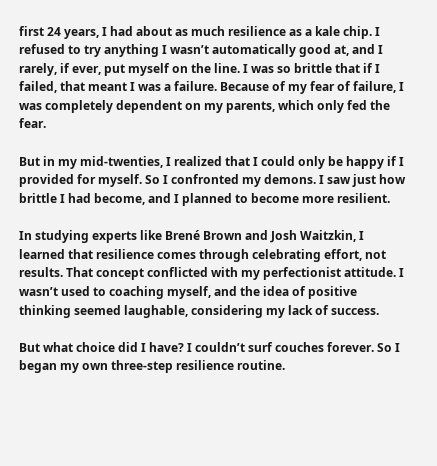first 24 years, I had about as much resilience as a kale chip. I refused to try anything I wasn’t automatically good at, and I rarely, if ever, put myself on the line. I was so brittle that if I failed, that meant I was a failure. Because of my fear of failure, I was completely dependent on my parents, which only fed the fear.

But in my mid-twenties, I realized that I could only be happy if I provided for myself. So I confronted my demons. I saw just how brittle I had become, and I planned to become more resilient.

In studying experts like Brené Brown and Josh Waitzkin, I learned that resilience comes through celebrating effort, not results. That concept conflicted with my perfectionist attitude. I wasn’t used to coaching myself, and the idea of positive thinking seemed laughable, considering my lack of success.

But what choice did I have? I couldn’t surf couches forever. So I began my own three-step resilience routine.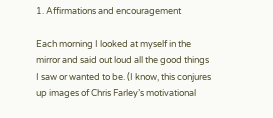1. Affirmations and encouragement

Each morning I looked at myself in the mirror and said out loud all the good things I saw or wanted to be. (I know, this conjures up images of Chris Farley’s motivational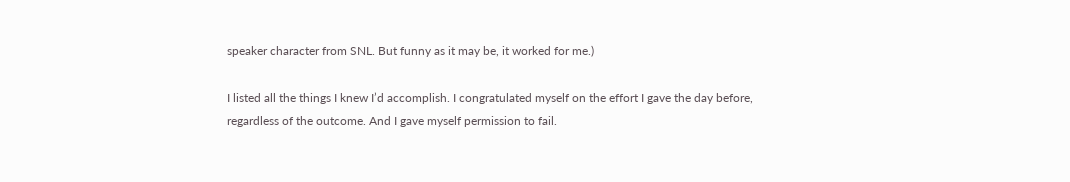speaker character from SNL. But funny as it may be, it worked for me.)

I listed all the things I knew I’d accomplish. I congratulated myself on the effort I gave the day before, regardless of the outcome. And I gave myself permission to fail.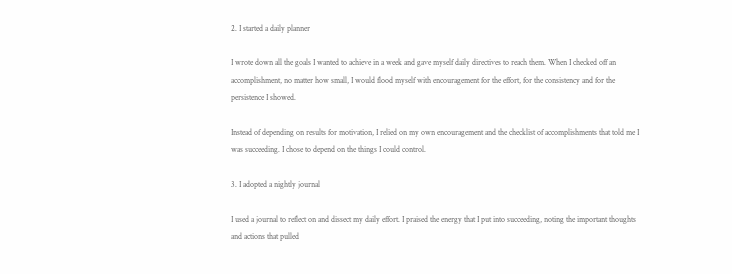2. I started a daily planner

I wrote down all the goals I wanted to achieve in a week and gave myself daily directives to reach them. When I checked off an accomplishment, no matter how small, I would flood myself with encouragement for the effort, for the consistency and for the persistence I showed.

Instead of depending on results for motivation, I relied on my own encouragement and the checklist of accomplishments that told me I was succeeding. I chose to depend on the things I could control.

3. I adopted a nightly journal

I used a journal to reflect on and dissect my daily effort. I praised the energy that I put into succeeding, noting the important thoughts and actions that pulled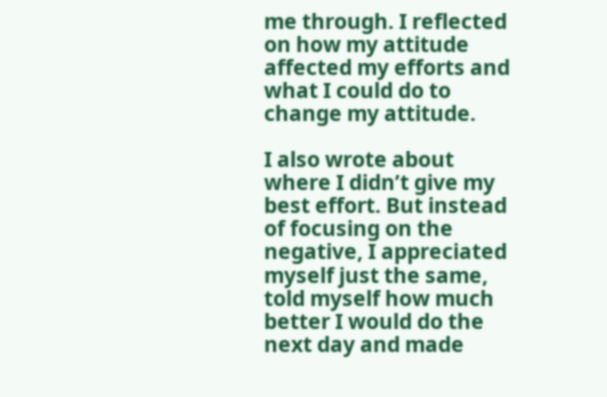me through. I reflected on how my attitude affected my efforts and what I could do to change my attitude.

I also wrote about where I didn’t give my best effort. But instead of focusing on the negative, I appreciated myself just the same, told myself how much better I would do the next day and made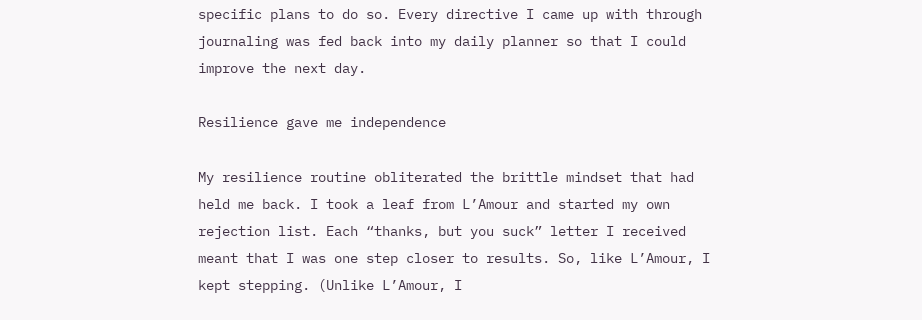specific plans to do so. Every directive I came up with through journaling was fed back into my daily planner so that I could improve the next day.

Resilience gave me independence

My resilience routine obliterated the brittle mindset that had held me back. I took a leaf from L’Amour and started my own rejection list. Each “thanks, but you suck” letter I received meant that I was one step closer to results. So, like L’Amour, I kept stepping. (Unlike L’Amour, I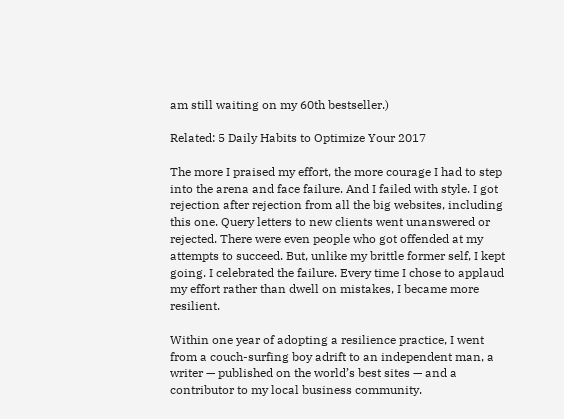am still waiting on my 60th bestseller.)

Related: 5 Daily Habits to Optimize Your 2017

The more I praised my effort, the more courage I had to step into the arena and face failure. And I failed with style. I got rejection after rejection from all the big websites, including this one. Query letters to new clients went unanswered or rejected. There were even people who got offended at my attempts to succeed. But, unlike my brittle former self, I kept going. I celebrated the failure. Every time I chose to applaud my effort rather than dwell on mistakes, I became more resilient.

Within one year of adopting a resilience practice, I went from a couch-surfing boy adrift to an independent man, a writer — published on the world’s best sites — and a contributor to my local business community.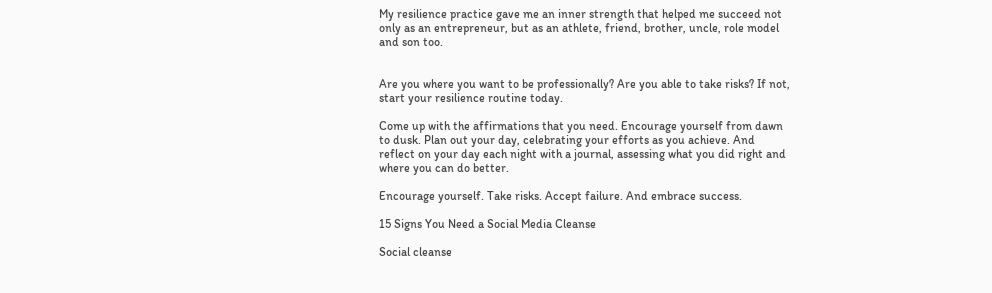My resilience practice gave me an inner strength that helped me succeed not only as an entrepreneur, but as an athlete, friend, brother, uncle, role model and son too.


Are you where you want to be professionally? Are you able to take risks? If not, start your resilience routine today.

Come up with the affirmations that you need. Encourage yourself from dawn to dusk. Plan out your day, celebrating your efforts as you achieve. And reflect on your day each night with a journal, assessing what you did right and where you can do better.

Encourage yourself. Take risks. Accept failure. And embrace success.

15 Signs You Need a Social Media Cleanse

Social cleanse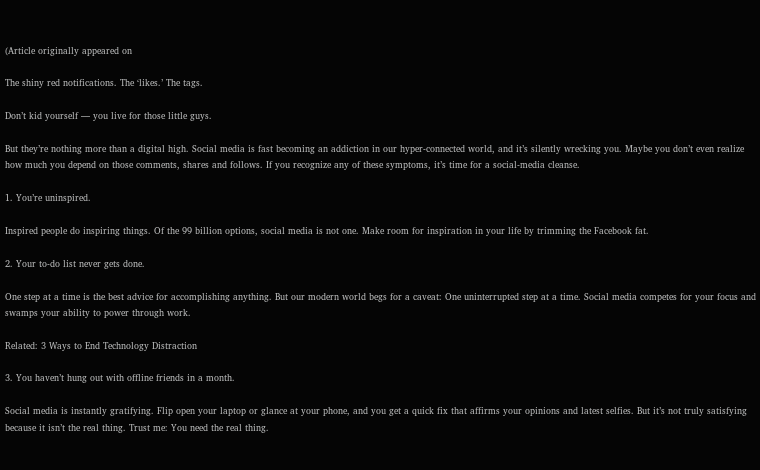(Article originally appeared on

The shiny red notifications. The ‘likes.’ The tags.

Don’t kid yourself — you live for those little guys.

But they’re nothing more than a digital high. Social media is fast becoming an addiction in our hyper-connected world, and it’s silently wrecking you. Maybe you don’t even realize how much you depend on those comments, shares and follows. If you recognize any of these symptoms, it’s time for a social-media cleanse.

1. You’re uninspired.

Inspired people do inspiring things. Of the 99 billion options, social media is not one. Make room for inspiration in your life by trimming the Facebook fat.

2. Your to-do list never gets done.

One step at a time is the best advice for accomplishing anything. But our modern world begs for a caveat: One uninterrupted step at a time. Social media competes for your focus and swamps your ability to power through work.

Related: 3 Ways to End Technology Distraction

3. You haven’t hung out with offline friends in a month.

Social media is instantly gratifying. Flip open your laptop or glance at your phone, and you get a quick fix that affirms your opinions and latest selfies. But it’s not truly satisfying because it isn’t the real thing. Trust me: You need the real thing.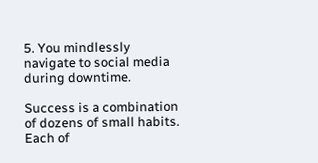5. You mindlessly navigate to social media during downtime.

Success is a combination of dozens of small habits. Each of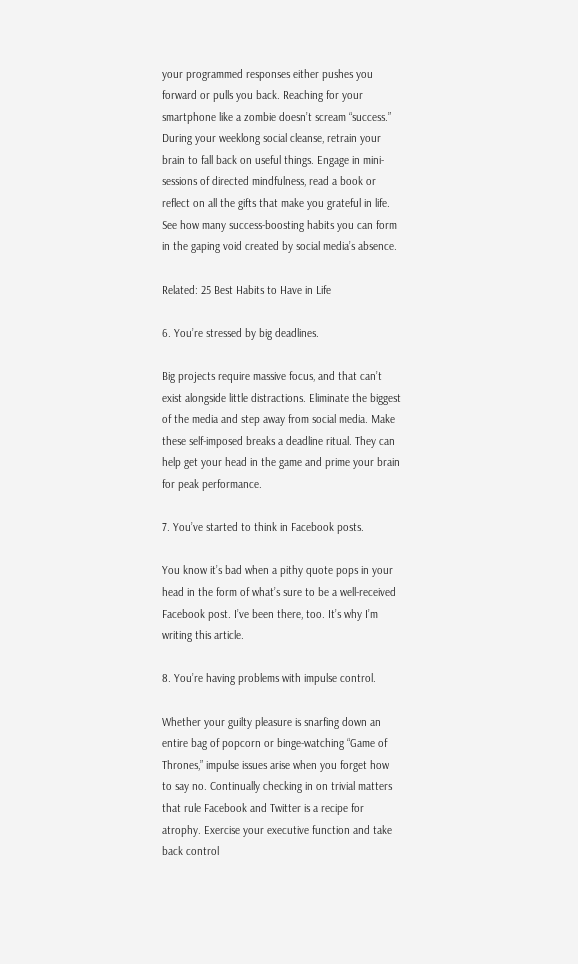your programmed responses either pushes you forward or pulls you back. Reaching for your smartphone like a zombie doesn’t scream “success.” During your weeklong social cleanse, retrain your brain to fall back on useful things. Engage in mini-sessions of directed mindfulness, read a book or reflect on all the gifts that make you grateful in life. See how many success-boosting habits you can form in the gaping void created by social media’s absence.

Related: 25 Best Habits to Have in Life

6. You’re stressed by big deadlines.

Big projects require massive focus, and that can’t exist alongside little distractions. Eliminate the biggest of the media and step away from social media. Make these self-imposed breaks a deadline ritual. They can help get your head in the game and prime your brain for peak performance.

7. You’ve started to think in Facebook posts.

You know it’s bad when a pithy quote pops in your head in the form of what’s sure to be a well-received Facebook post. I’ve been there, too. It’s why I’m writing this article.

8. You’re having problems with impulse control.

Whether your guilty pleasure is snarfing down an entire bag of popcorn or binge-watching “Game of Thrones,” impulse issues arise when you forget how to say no. Continually checking in on trivial matters that rule Facebook and Twitter is a recipe for atrophy. Exercise your executive function and take back control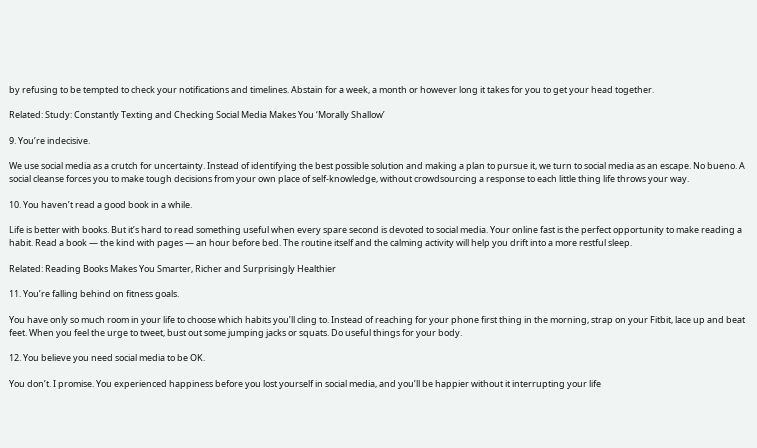by refusing to be tempted to check your notifications and timelines. Abstain for a week, a month or however long it takes for you to get your head together.

Related: Study: Constantly Texting and Checking Social Media Makes You ‘Morally Shallow’

9. You’re indecisive.

We use social media as a crutch for uncertainty. Instead of identifying the best possible solution and making a plan to pursue it, we turn to social media as an escape. No bueno. A social cleanse forces you to make tough decisions from your own place of self-knowledge, without crowdsourcing a response to each little thing life throws your way.

10. You haven’t read a good book in a while.

Life is better with books. But it’s hard to read something useful when every spare second is devoted to social media. Your online fast is the perfect opportunity to make reading a habit. Read a book — the kind with pages — an hour before bed. The routine itself and the calming activity will help you drift into a more restful sleep.

Related: Reading Books Makes You Smarter, Richer and Surprisingly Healthier

11. You’re falling behind on fitness goals.

You have only so much room in your life to choose which habits you’ll cling to. Instead of reaching for your phone first thing in the morning, strap on your Fitbit, lace up and beat feet. When you feel the urge to tweet, bust out some jumping jacks or squats. Do useful things for your body.

12. You believe you need social media to be OK.

You don’t. I promise. You experienced happiness before you lost yourself in social media, and you’ll be happier without it interrupting your life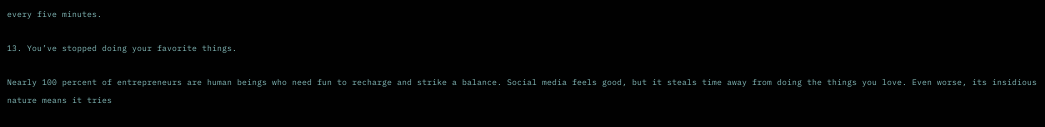every five minutes.

13. You’ve stopped doing your favorite things.

Nearly 100 percent of entrepreneurs are human beings who need fun to recharge and strike a balance. Social media feels good, but it steals time away from doing the things you love. Even worse, its insidious nature means it tries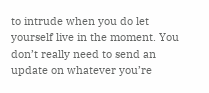to intrude when you do let yourself live in the moment. You don’t really need to send an update on whatever you’re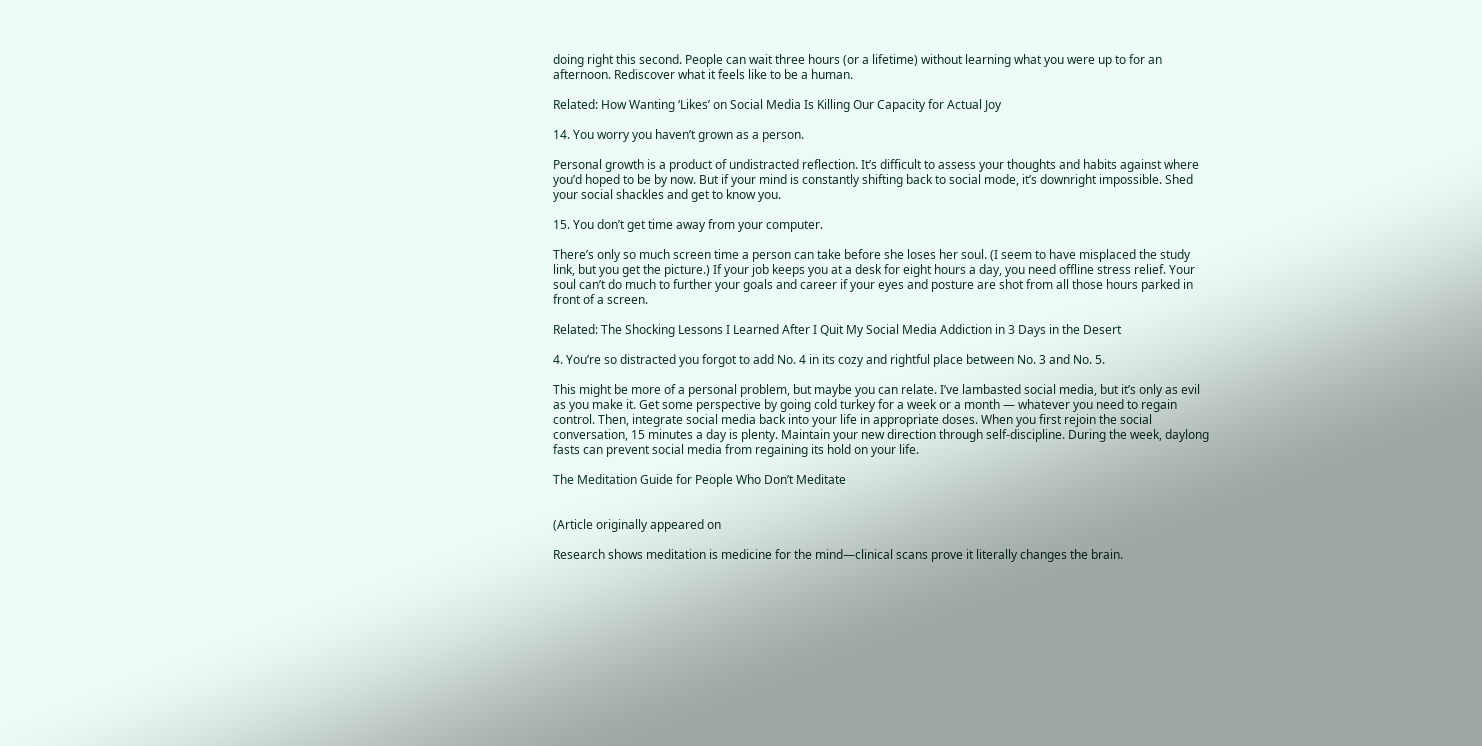doing right this second. People can wait three hours (or a lifetime) without learning what you were up to for an afternoon. Rediscover what it feels like to be a human.

Related: How Wanting ‘Likes’ on Social Media Is Killing Our Capacity for Actual Joy

14. You worry you haven’t grown as a person.

Personal growth is a product of undistracted reflection. It’s difficult to assess your thoughts and habits against where you’d hoped to be by now. But if your mind is constantly shifting back to social mode, it’s downright impossible. Shed your social shackles and get to know you.

15. You don’t get time away from your computer.

There’s only so much screen time a person can take before she loses her soul. (I seem to have misplaced the study link, but you get the picture.) If your job keeps you at a desk for eight hours a day, you need offline stress relief. Your soul can’t do much to further your goals and career if your eyes and posture are shot from all those hours parked in front of a screen.

Related: The Shocking Lessons I Learned After I Quit My Social Media Addiction in 3 Days in the Desert

4. You’re so distracted you forgot to add No. 4 in its cozy and rightful place between No. 3 and No. 5.

This might be more of a personal problem, but maybe you can relate. I’ve lambasted social media, but it’s only as evil as you make it. Get some perspective by going cold turkey for a week or a month — whatever you need to regain control. Then, integrate social media back into your life in appropriate doses. When you first rejoin the social conversation, 15 minutes a day is plenty. Maintain your new direction through self-discipline. During the week, daylong fasts can prevent social media from regaining its hold on your life.

The Meditation Guide for People Who Don’t Meditate


(Article originally appeared on

Research shows meditation is medicine for the mind—clinical scans prove it literally changes the brain.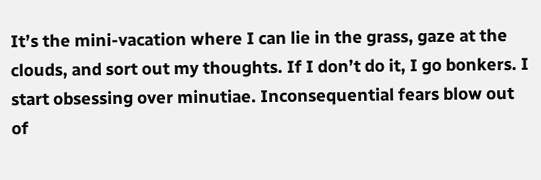It’s the mini-vacation where I can lie in the grass, gaze at the clouds, and sort out my thoughts. If I don’t do it, I go bonkers. I start obsessing over minutiae. Inconsequential fears blow out of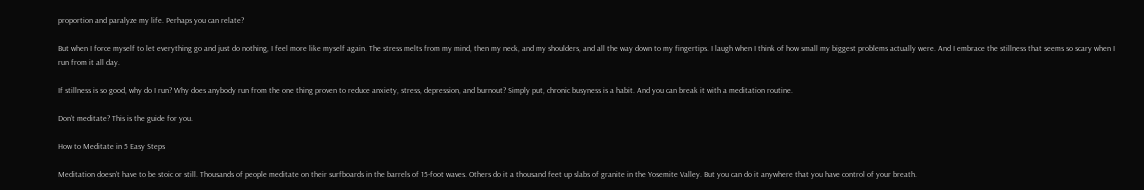proportion and paralyze my life. Perhaps you can relate?

But when I force myself to let everything go and just do nothing, I feel more like myself again. The stress melts from my mind, then my neck, and my shoulders, and all the way down to my fingertips. I laugh when I think of how small my biggest problems actually were. And I embrace the stillness that seems so scary when I run from it all day.

If stillness is so good, why do I run? Why does anybody run from the one thing proven to reduce anxiety, stress, depression, and burnout? Simply put, chronic busyness is a habit. And you can break it with a meditation routine.

Don’t meditate? This is the guide for you.

How to Meditate in 5 Easy Steps

Meditation doesn’t have to be stoic or still. Thousands of people meditate on their surfboards in the barrels of 15-foot waves. Others do it a thousand feet up slabs of granite in the Yosemite Valley. But you can do it anywhere that you have control of your breath.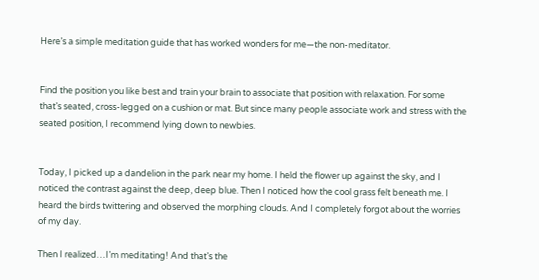Here’s a simple meditation guide that has worked wonders for me—the non-meditator.


Find the position you like best and train your brain to associate that position with relaxation. For some that’s seated, cross-legged on a cushion or mat. But since many people associate work and stress with the seated position, I recommend lying down to newbies.


Today, I picked up a dandelion in the park near my home. I held the flower up against the sky, and I noticed the contrast against the deep, deep blue. Then I noticed how the cool grass felt beneath me. I heard the birds twittering and observed the morphing clouds. And I completely forgot about the worries of my day.

Then I realized…I’m meditating! And that’s the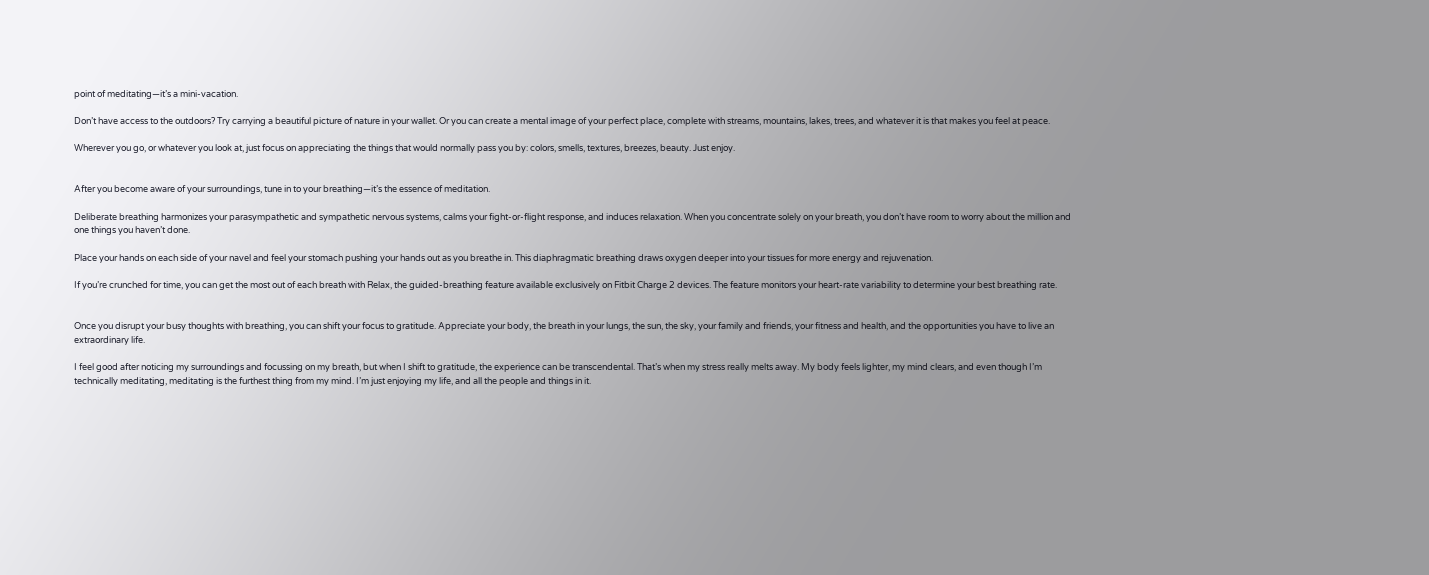point of meditating—it’s a mini-vacation.

Don’t have access to the outdoors? Try carrying a beautiful picture of nature in your wallet. Or you can create a mental image of your perfect place, complete with streams, mountains, lakes, trees, and whatever it is that makes you feel at peace.

Wherever you go, or whatever you look at, just focus on appreciating the things that would normally pass you by: colors, smells, textures, breezes, beauty. Just enjoy.


After you become aware of your surroundings, tune in to your breathing—it’s the essence of meditation.

Deliberate breathing harmonizes your parasympathetic and sympathetic nervous systems, calms your fight-or-flight response, and induces relaxation. When you concentrate solely on your breath, you don’t have room to worry about the million and one things you haven’t done.

Place your hands on each side of your navel and feel your stomach pushing your hands out as you breathe in. This diaphragmatic breathing draws oxygen deeper into your tissues for more energy and rejuvenation.

If you’re crunched for time, you can get the most out of each breath with Relax, the guided-breathing feature available exclusively on Fitbit Charge 2 devices. The feature monitors your heart-rate variability to determine your best breathing rate.


Once you disrupt your busy thoughts with breathing, you can shift your focus to gratitude. Appreciate your body, the breath in your lungs, the sun, the sky, your family and friends, your fitness and health, and the opportunities you have to live an extraordinary life.

I feel good after noticing my surroundings and focussing on my breath, but when I shift to gratitude, the experience can be transcendental. That’s when my stress really melts away. My body feels lighter, my mind clears, and even though I’m technically meditating, meditating is the furthest thing from my mind. I’m just enjoying my life, and all the people and things in it.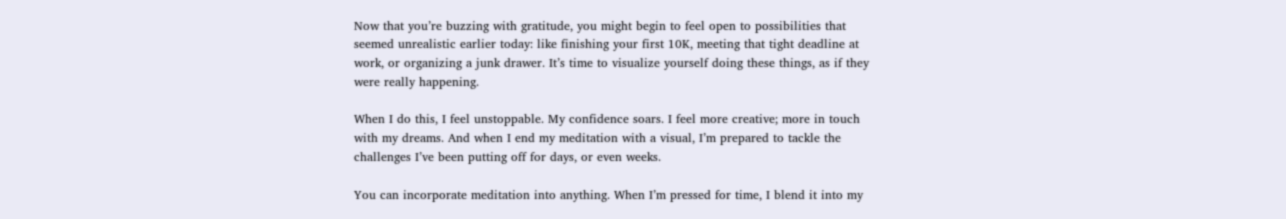Now that you’re buzzing with gratitude, you might begin to feel open to possibilities that seemed unrealistic earlier today: like finishing your first 10K, meeting that tight deadline at work, or organizing a junk drawer. It’s time to visualize yourself doing these things, as if they were really happening.

When I do this, I feel unstoppable. My confidence soars. I feel more creative; more in touch with my dreams. And when I end my meditation with a visual, I’m prepared to tackle the challenges I’ve been putting off for days, or even weeks.

You can incorporate meditation into anything. When I’m pressed for time, I blend it into my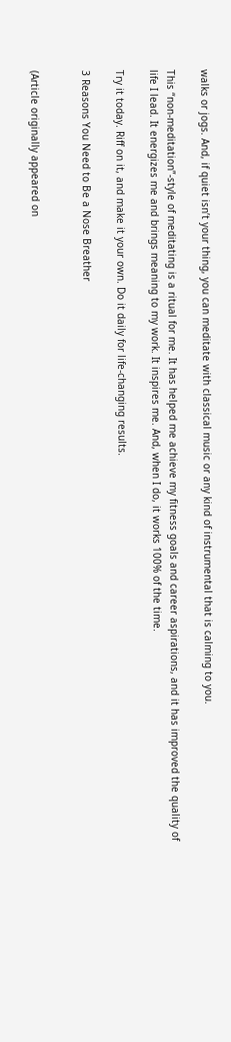walks or jogs. And, if quiet isn’t your thing, you can meditate with classical music or any kind of instrumental that is calming to you.

This “non-meditation”-style of meditating is a ritual for me. It has helped me achieve my fitness goals and career aspirations, and it has improved the quality of life I lead. It energizes me and brings meaning to my work. It inspires me. And, when I do, it works 100% of the time.

Try it today. Riff on it, and make it your own. Do it daily for life-changing results.

3 Reasons You Need to Be a Nose Breather


(Article originally appeared on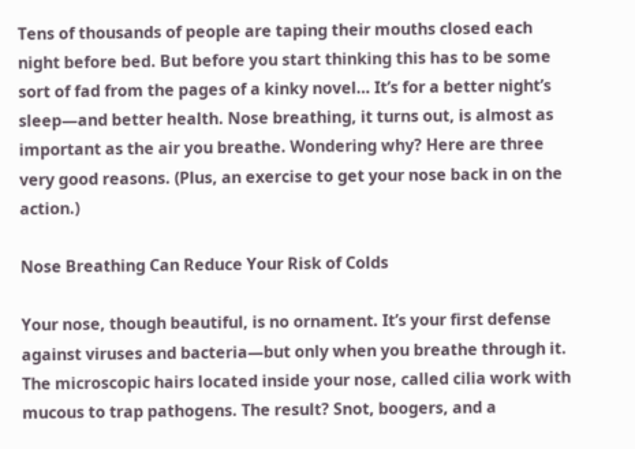Tens of thousands of people are taping their mouths closed each night before bed. But before you start thinking this has to be some sort of fad from the pages of a kinky novel… It’s for a better night’s sleep—and better health. Nose breathing, it turns out, is almost as important as the air you breathe. Wondering why? Here are three very good reasons. (Plus, an exercise to get your nose back in on the action.)

Nose Breathing Can Reduce Your Risk of Colds

Your nose, though beautiful, is no ornament. It’s your first defense against viruses and bacteria—but only when you breathe through it. The microscopic hairs located inside your nose, called cilia work with mucous to trap pathogens. The result? Snot, boogers, and a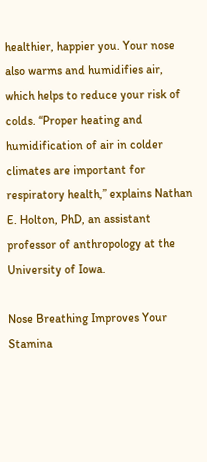healthier, happier you. Your nose also warms and humidifies air, which helps to reduce your risk of colds. “Proper heating and humidification of air in colder climates are important for respiratory health,” explains Nathan E. Holton, PhD, an assistant professor of anthropology at the University of Iowa.

Nose Breathing Improves Your Stamina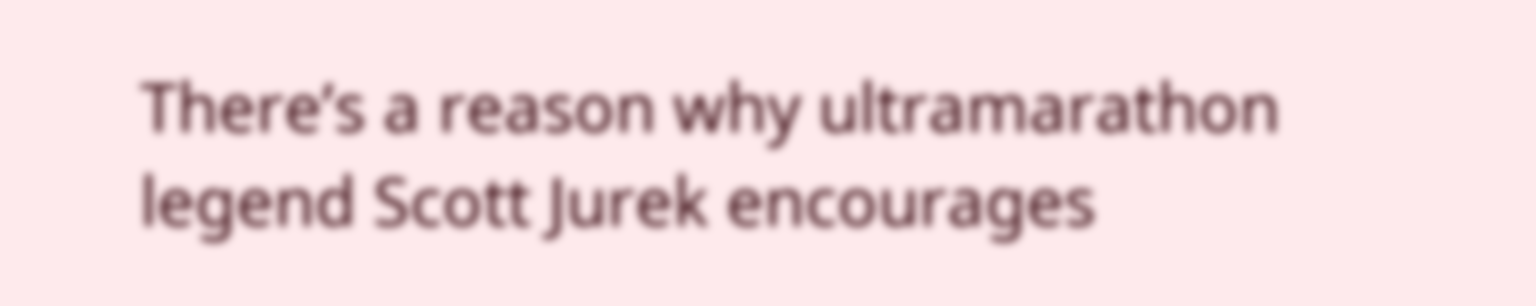There’s a reason why ultramarathon legend Scott Jurek encourages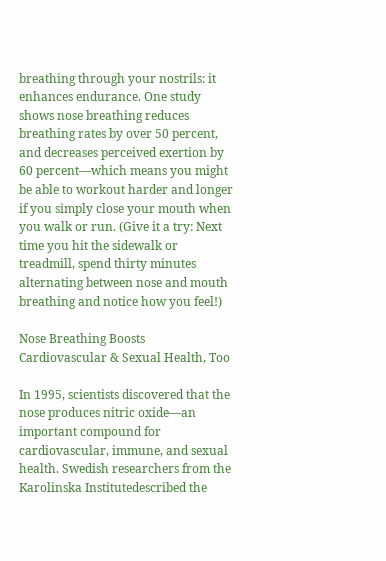breathing through your nostrils: it enhances endurance. One study shows nose breathing reduces breathing rates by over 50 percent, and decreases perceived exertion by 60 percent—which means you might be able to workout harder and longer if you simply close your mouth when you walk or run. (Give it a try: Next time you hit the sidewalk or treadmill, spend thirty minutes alternating between nose and mouth breathing and notice how you feel!)

Nose Breathing Boosts Cardiovascular & Sexual Health, Too

In 1995, scientists discovered that the nose produces nitric oxide—an important compound for cardiovascular, immune, and sexual health. Swedish researchers from the Karolinska Institutedescribed the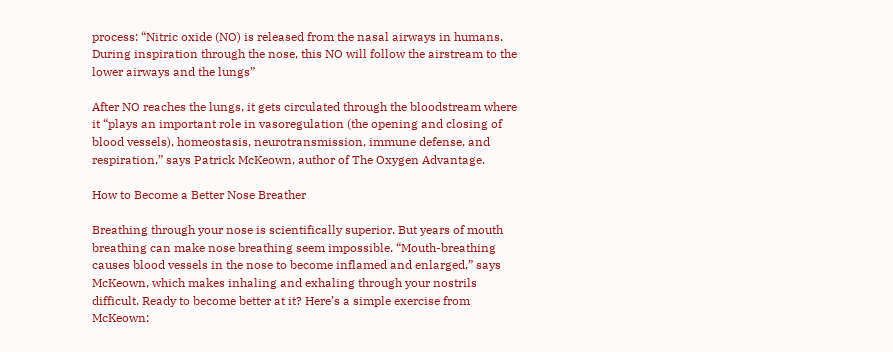process: “Nitric oxide (NO) is released from the nasal airways in humans. During inspiration through the nose, this NO will follow the airstream to the lower airways and the lungs”

After NO reaches the lungs, it gets circulated through the bloodstream where it “plays an important role in vasoregulation (the opening and closing of blood vessels), homeostasis, neurotransmission, immune defense, and respiration,” says Patrick McKeown, author of The Oxygen Advantage.

How to Become a Better Nose Breather

Breathing through your nose is scientifically superior. But years of mouth breathing can make nose breathing seem impossible. “Mouth-breathing causes blood vessels in the nose to become inflamed and enlarged,” says McKeown, which makes inhaling and exhaling through your nostrils difficult. Ready to become better at it? Here’s a simple exercise from McKeown: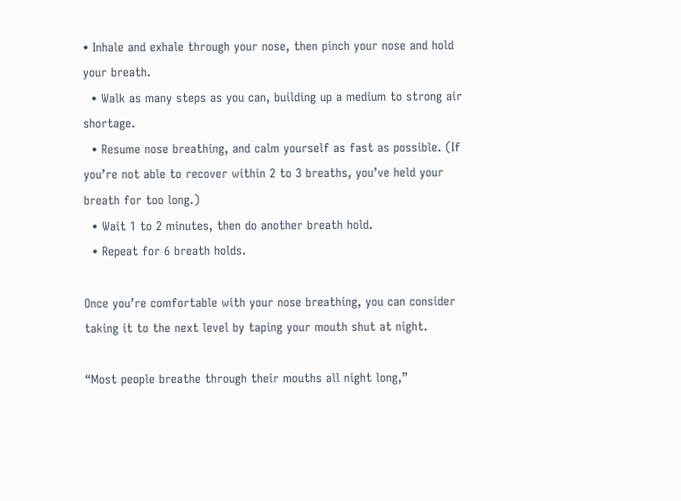• Inhale and exhale through your nose, then pinch your nose and hold your breath.
  • Walk as many steps as you can, building up a medium to strong air shortage.
  • Resume nose breathing, and calm yourself as fast as possible. (If you’re not able to recover within 2 to 3 breaths, you’ve held your breath for too long.)
  • Wait 1 to 2 minutes, then do another breath hold.
  • Repeat for 6 breath holds.

Once you’re comfortable with your nose breathing, you can consider taking it to the next level by taping your mouth shut at night.

“Most people breathe through their mouths all night long,”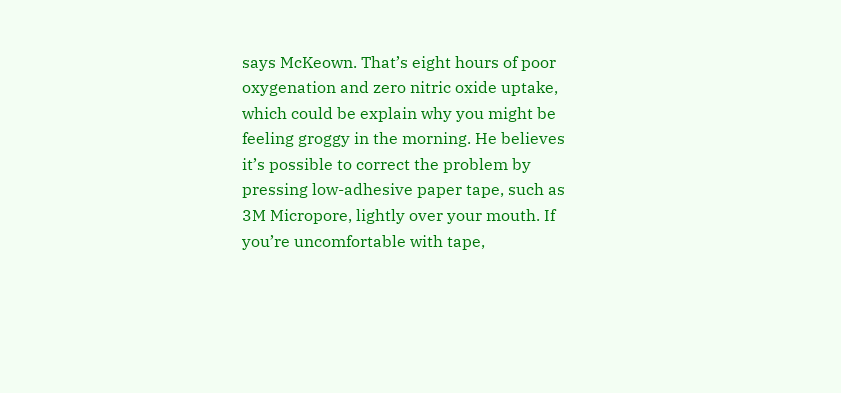says McKeown. That’s eight hours of poor oxygenation and zero nitric oxide uptake, which could be explain why you might be feeling groggy in the morning. He believes it’s possible to correct the problem by pressing low-adhesive paper tape, such as 3M Micropore, lightly over your mouth. If you’re uncomfortable with tape,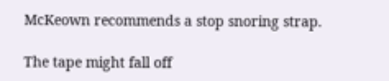McKeown recommends a stop snoring strap.

The tape might fall off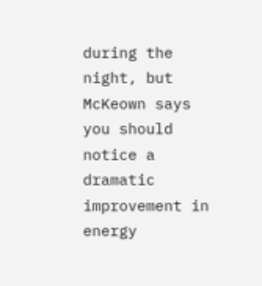during the night, but McKeown says you should notice a dramatic improvement in energy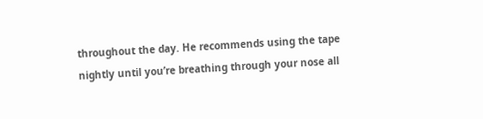throughout the day. He recommends using the tape nightly until you’re breathing through your nose all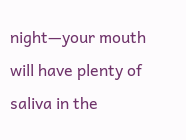night—your mouth will have plenty of saliva in the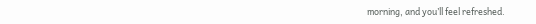morning, and you’ll feel refreshed.